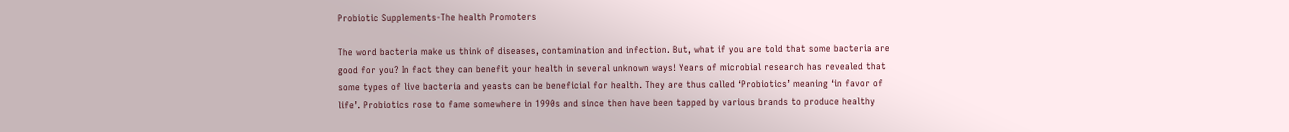Probiotic Supplements-The health Promoters

The word bacteria make us think of diseases, contamination and infection. But, what if you are told that some bacteria are good for you? In fact they can benefit your health in several unknown ways! Years of microbial research has revealed that some types of live bacteria and yeasts can be beneficial for health. They are thus called ‘Probiotics’ meaning ‘in favor of life’. Probiotics rose to fame somewhere in 1990s and since then have been tapped by various brands to produce healthy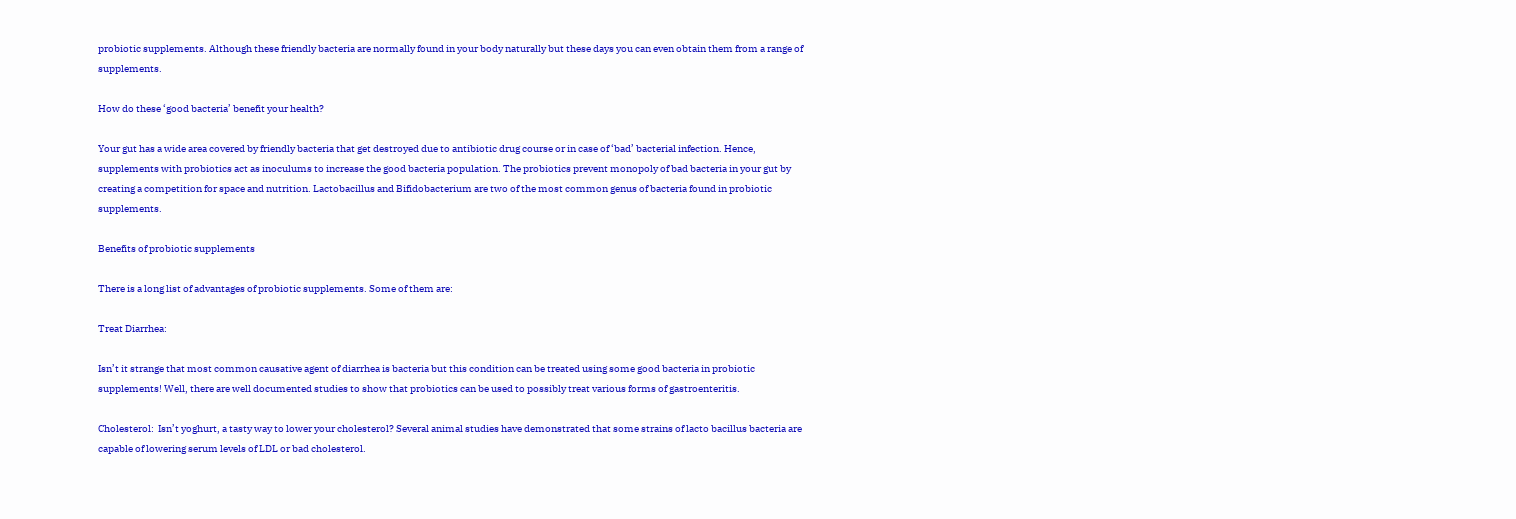probiotic supplements. Although these friendly bacteria are normally found in your body naturally but these days you can even obtain them from a range of supplements.

How do these ‘good bacteria’ benefit your health?

Your gut has a wide area covered by friendly bacteria that get destroyed due to antibiotic drug course or in case of ‘bad’ bacterial infection. Hence, supplements with probiotics act as inoculums to increase the good bacteria population. The probiotics prevent monopoly of bad bacteria in your gut by creating a competition for space and nutrition. Lactobacillus and Bifidobacterium are two of the most common genus of bacteria found in probiotic supplements.

Benefits of probiotic supplements

There is a long list of advantages of probiotic supplements. Some of them are:

Treat Diarrhea:

Isn’t it strange that most common causative agent of diarrhea is bacteria but this condition can be treated using some good bacteria in probiotic supplements! Well, there are well documented studies to show that probiotics can be used to possibly treat various forms of gastroenteritis.

Cholesterol:  Isn’t yoghurt, a tasty way to lower your cholesterol? Several animal studies have demonstrated that some strains of lacto bacillus bacteria are capable of lowering serum levels of LDL or bad cholesterol.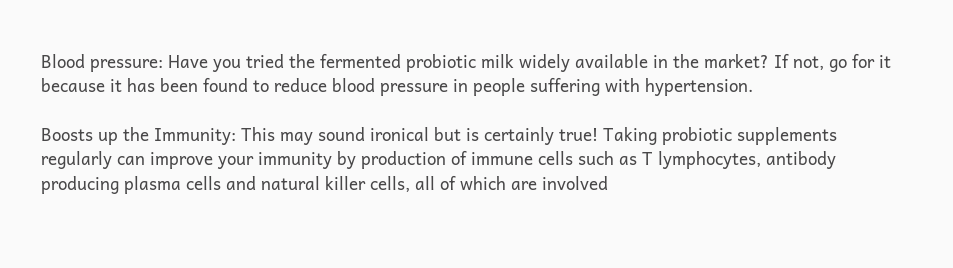Blood pressure: Have you tried the fermented probiotic milk widely available in the market? If not, go for it because it has been found to reduce blood pressure in people suffering with hypertension.

Boosts up the Immunity: This may sound ironical but is certainly true! Taking probiotic supplements regularly can improve your immunity by production of immune cells such as T lymphocytes, antibody producing plasma cells and natural killer cells, all of which are involved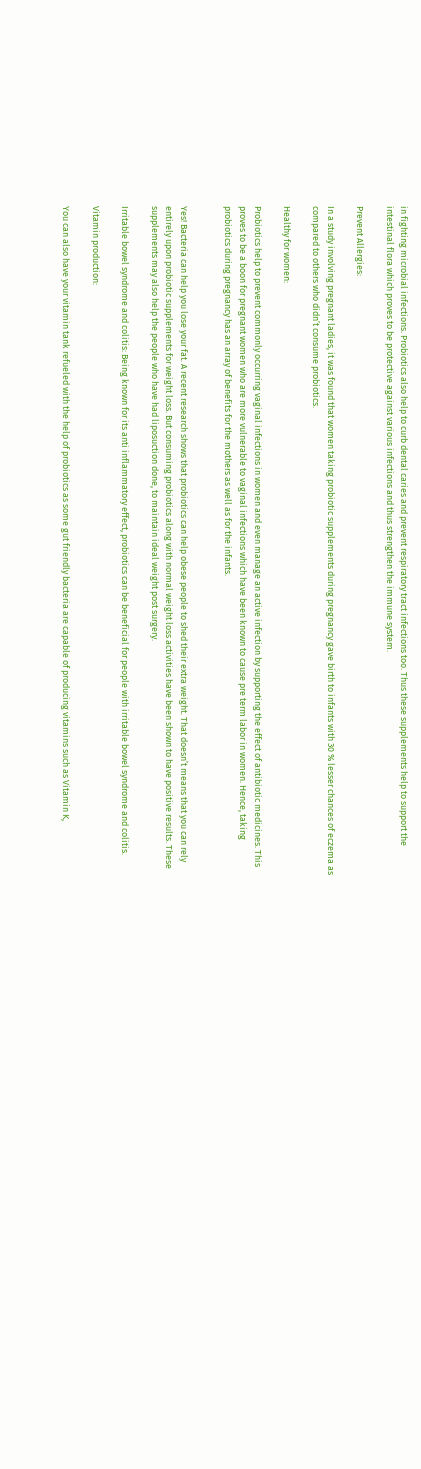in fighting microbial infections. Probiotics also help to curb dental caries and prevent respiratory tract infections too. Thus these supplements help to support the intestinal flora which proves to be protective against various infections and thus strengthen the immune system.

Prevent Allergies:

In a study involving pregnant ladies, it was found that women taking probiotic supplements during pregnancy gave birth to infants with 30 % lesser chances of eczema as compared to others who didn’t consume probiotics.

Healthy for women:

Probiotics help to prevent commonly occurring vaginal infections in women and even manage an active infection by supporting the effect of antibiotic medicines. This proves to be a boon for pregnant women who are more vulnerable to vaginal infections which have been known to cause pre term labor in women. Hence, taking probiotics during pregnancy has an array of benefits for the mothers as well as for the infants.


Yes! Bacteria can help you lose your fat. A recent research shows that probiotics can help obese people to shed their extra weight. That doesn’t means that you can rely entirely upon probiotic supplements for weight loss. But consuming probiotics along with normal weight loss activities have been shown to have positive results. These supplements may also help the people who have had liposuction done, to maintain ideal weight post surgery.

Irritable bowel syndrome and colitis: Being known for its anti inflammatory effect, probiotics can be beneficial for people with irritable bowel syndrome and colitis.

Vitamin production:

You can also have your vitamin tank refueled with the help of probiotics as some gut friendly bacteria are capable of producing vitamins such as Vitamin K,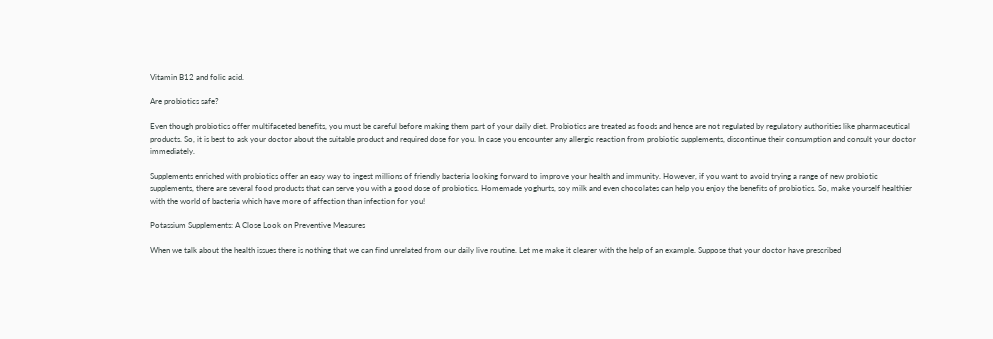Vitamin B12 and folic acid.

Are probiotics safe?

Even though probiotics offer multifaceted benefits, you must be careful before making them part of your daily diet. Probiotics are treated as foods and hence are not regulated by regulatory authorities like pharmaceutical products. So, it is best to ask your doctor about the suitable product and required dose for you. In case you encounter any allergic reaction from probiotic supplements, discontinue their consumption and consult your doctor immediately.

Supplements enriched with probiotics offer an easy way to ingest millions of friendly bacteria looking forward to improve your health and immunity. However, if you want to avoid trying a range of new probiotic supplements, there are several food products that can serve you with a good dose of probiotics. Homemade yoghurts, soy milk and even chocolates can help you enjoy the benefits of probiotics. So, make yourself healthier with the world of bacteria which have more of affection than infection for you!

Potassium Supplements: A Close Look on Preventive Measures

When we talk about the health issues there is nothing that we can find unrelated from our daily live routine. Let me make it clearer with the help of an example. Suppose that your doctor have prescribed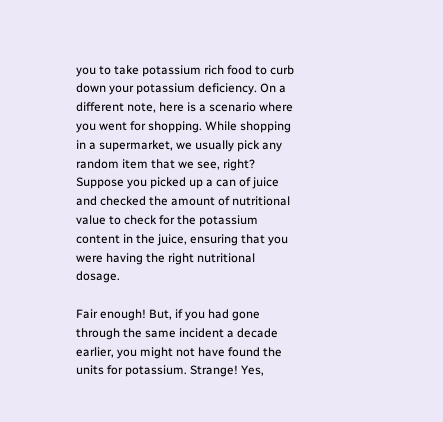you to take potassium rich food to curb down your potassium deficiency. On a different note, here is a scenario where you went for shopping. While shopping in a supermarket, we usually pick any random item that we see, right? Suppose you picked up a can of juice and checked the amount of nutritional value to check for the potassium content in the juice, ensuring that you were having the right nutritional dosage.

Fair enough! But, if you had gone through the same incident a decade earlier, you might not have found the units for potassium. Strange! Yes,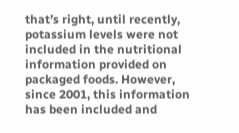that’s right, until recently, potassium levels were not included in the nutritional information provided on packaged foods. However, since 2001, this information has been included and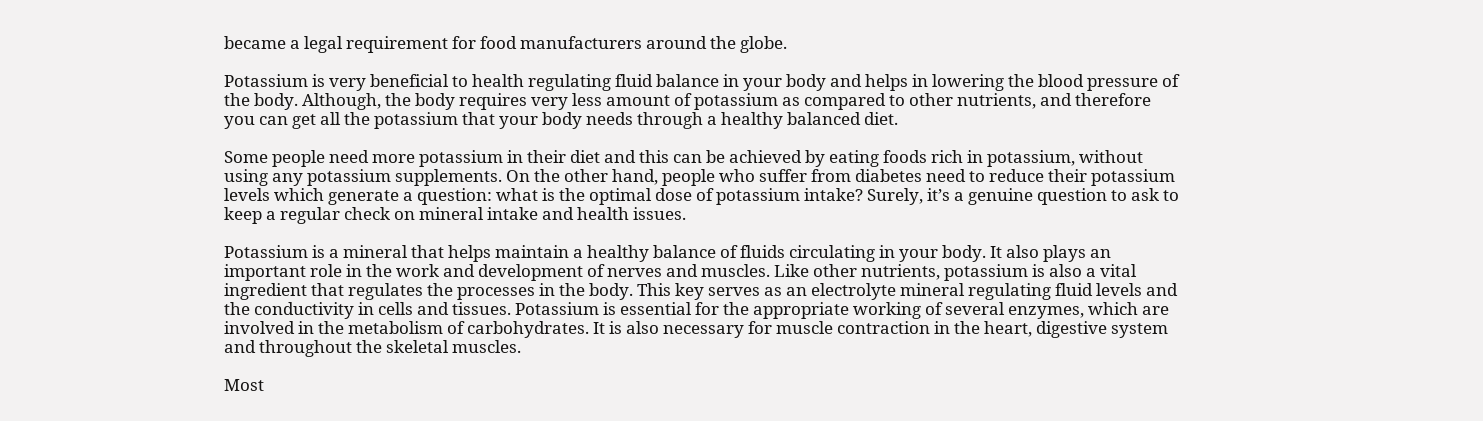became a legal requirement for food manufacturers around the globe.

Potassium is very beneficial to health regulating fluid balance in your body and helps in lowering the blood pressure of the body. Although, the body requires very less amount of potassium as compared to other nutrients, and therefore you can get all the potassium that your body needs through a healthy balanced diet.

Some people need more potassium in their diet and this can be achieved by eating foods rich in potassium, without using any potassium supplements. On the other hand, people who suffer from diabetes need to reduce their potassium levels which generate a question: what is the optimal dose of potassium intake? Surely, it’s a genuine question to ask to keep a regular check on mineral intake and health issues.

Potassium is a mineral that helps maintain a healthy balance of fluids circulating in your body. It also plays an important role in the work and development of nerves and muscles. Like other nutrients, potassium is also a vital ingredient that regulates the processes in the body. This key serves as an electrolyte mineral regulating fluid levels and the conductivity in cells and tissues. Potassium is essential for the appropriate working of several enzymes, which are involved in the metabolism of carbohydrates. It is also necessary for muscle contraction in the heart, digestive system and throughout the skeletal muscles.

Most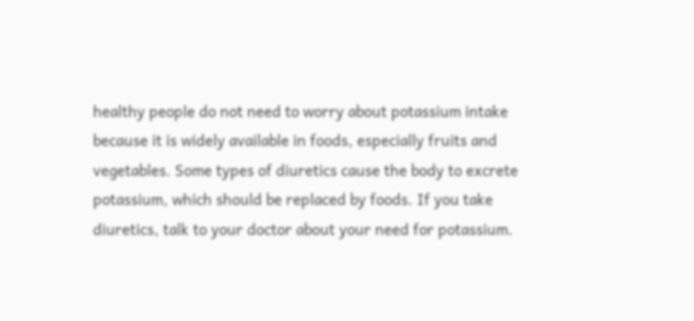healthy people do not need to worry about potassium intake because it is widely available in foods, especially fruits and vegetables. Some types of diuretics cause the body to excrete potassium, which should be replaced by foods. If you take diuretics, talk to your doctor about your need for potassium.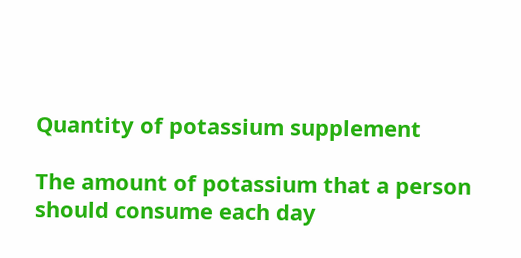Quantity of potassium supplement

The amount of potassium that a person should consume each day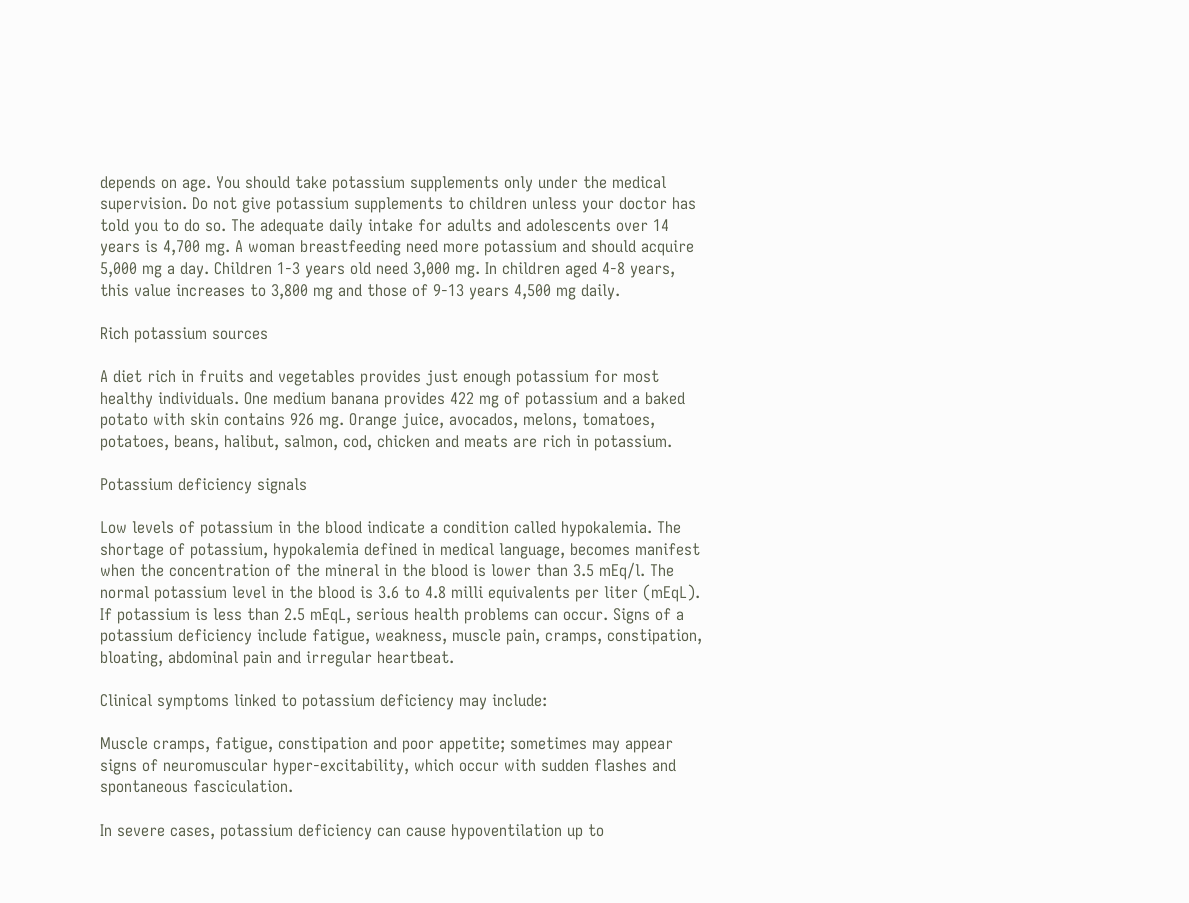depends on age. You should take potassium supplements only under the medical supervision. Do not give potassium supplements to children unless your doctor has told you to do so. The adequate daily intake for adults and adolescents over 14 years is 4,700 mg. A woman breastfeeding need more potassium and should acquire 5,000 mg a day. Children 1-3 years old need 3,000 mg. In children aged 4-8 years, this value increases to 3,800 mg and those of 9-13 years 4,500 mg daily.

Rich potassium sources

A diet rich in fruits and vegetables provides just enough potassium for most healthy individuals. One medium banana provides 422 mg of potassium and a baked potato with skin contains 926 mg. Orange juice, avocados, melons, tomatoes, potatoes, beans, halibut, salmon, cod, chicken and meats are rich in potassium.

Potassium deficiency signals

Low levels of potassium in the blood indicate a condition called hypokalemia. The shortage of potassium, hypokalemia defined in medical language, becomes manifest when the concentration of the mineral in the blood is lower than 3.5 mEq/l. The normal potassium level in the blood is 3.6 to 4.8 milli equivalents per liter (mEqL). If potassium is less than 2.5 mEqL, serious health problems can occur. Signs of a potassium deficiency include fatigue, weakness, muscle pain, cramps, constipation, bloating, abdominal pain and irregular heartbeat.

Clinical symptoms linked to potassium deficiency may include:

Muscle cramps, fatigue, constipation and poor appetite; sometimes may appear signs of neuromuscular hyper-excitability, which occur with sudden flashes and spontaneous fasciculation.

In severe cases, potassium deficiency can cause hypoventilation up to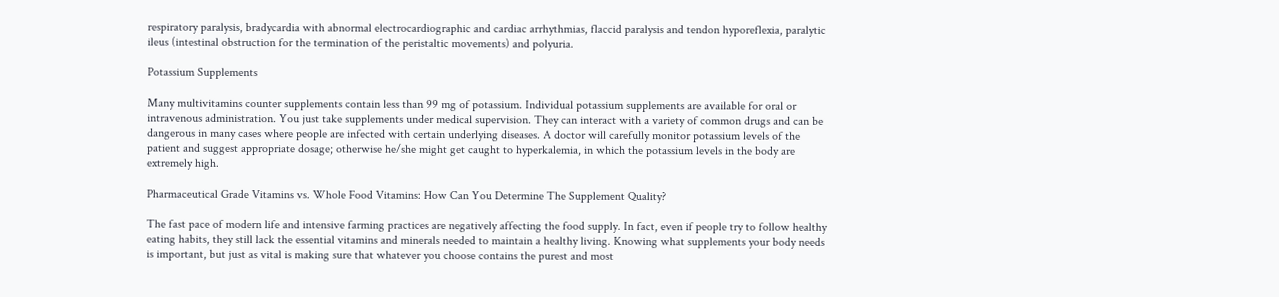respiratory paralysis, bradycardia with abnormal electrocardiographic and cardiac arrhythmias, flaccid paralysis and tendon hyporeflexia, paralytic ileus (intestinal obstruction for the termination of the peristaltic movements) and polyuria.

Potassium Supplements

Many multivitamins counter supplements contain less than 99 mg of potassium. Individual potassium supplements are available for oral or intravenous administration. You just take supplements under medical supervision. They can interact with a variety of common drugs and can be dangerous in many cases where people are infected with certain underlying diseases. A doctor will carefully monitor potassium levels of the patient and suggest appropriate dosage; otherwise he/she might get caught to hyperkalemia, in which the potassium levels in the body are extremely high.

Pharmaceutical Grade Vitamins vs. Whole Food Vitamins: How Can You Determine The Supplement Quality?

The fast pace of modern life and intensive farming practices are negatively affecting the food supply. In fact, even if people try to follow healthy eating habits, they still lack the essential vitamins and minerals needed to maintain a healthy living. Knowing what supplements your body needs is important, but just as vital is making sure that whatever you choose contains the purest and most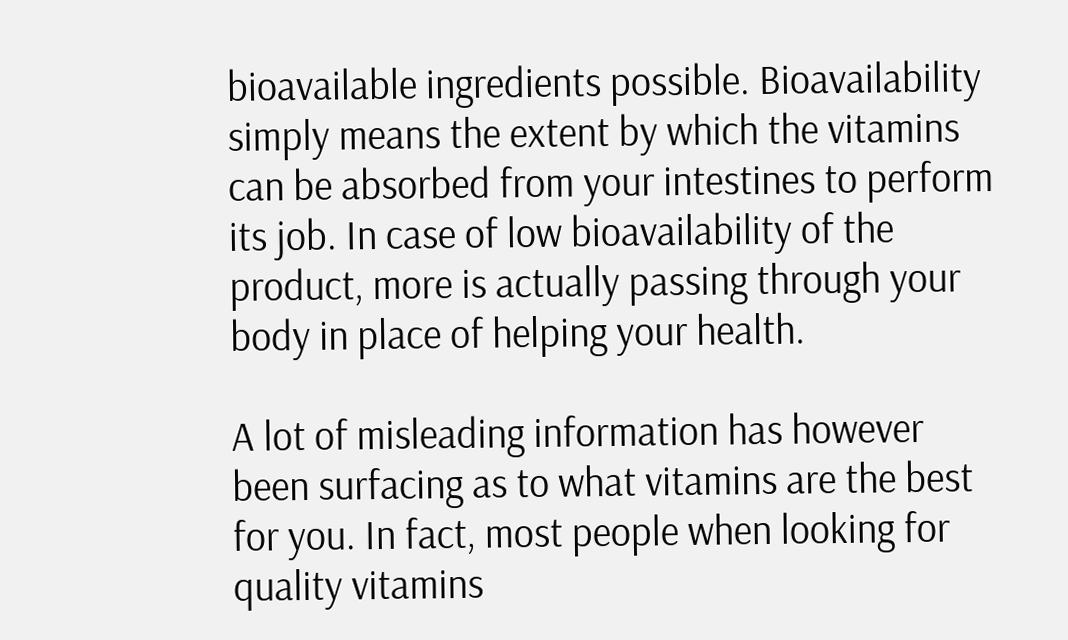bioavailable ingredients possible. Bioavailability simply means the extent by which the vitamins can be absorbed from your intestines to perform its job. In case of low bioavailability of the product, more is actually passing through your body in place of helping your health.

A lot of misleading information has however been surfacing as to what vitamins are the best for you. In fact, most people when looking for quality vitamins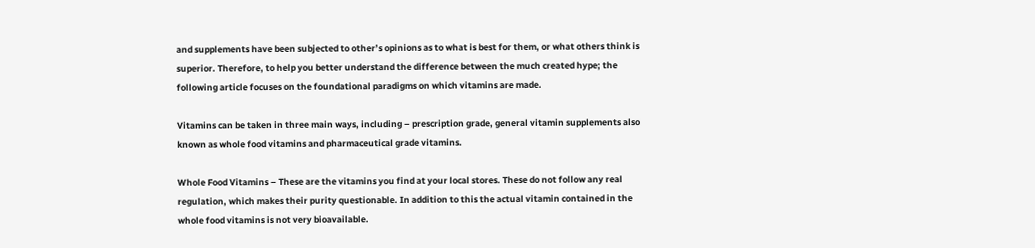and supplements have been subjected to other’s opinions as to what is best for them, or what others think is superior. Therefore, to help you better understand the difference between the much created hype; the following article focuses on the foundational paradigms on which vitamins are made.

Vitamins can be taken in three main ways, including – prescription grade, general vitamin supplements also known as whole food vitamins and pharmaceutical grade vitamins.

Whole Food Vitamins – These are the vitamins you find at your local stores. These do not follow any real regulation, which makes their purity questionable. In addition to this the actual vitamin contained in the whole food vitamins is not very bioavailable.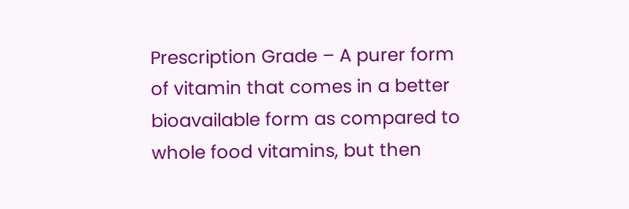Prescription Grade – A purer form of vitamin that comes in a better bioavailable form as compared to whole food vitamins, but then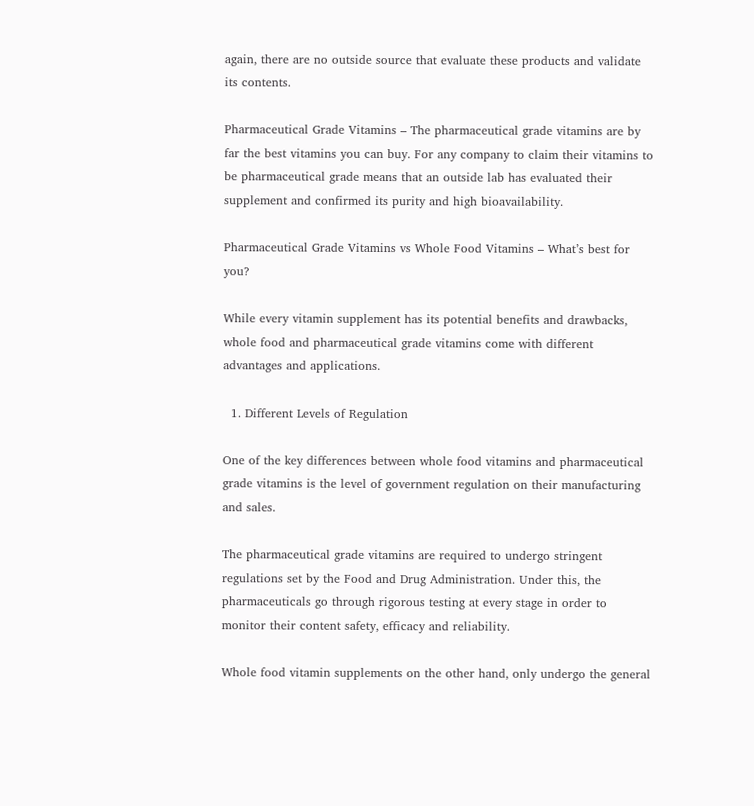again, there are no outside source that evaluate these products and validate its contents.

Pharmaceutical Grade Vitamins – The pharmaceutical grade vitamins are by far the best vitamins you can buy. For any company to claim their vitamins to be pharmaceutical grade means that an outside lab has evaluated their supplement and confirmed its purity and high bioavailability.

Pharmaceutical Grade Vitamins vs Whole Food Vitamins – What’s best for you?

While every vitamin supplement has its potential benefits and drawbacks, whole food and pharmaceutical grade vitamins come with different advantages and applications.

  1. Different Levels of Regulation

One of the key differences between whole food vitamins and pharmaceutical grade vitamins is the level of government regulation on their manufacturing and sales.

The pharmaceutical grade vitamins are required to undergo stringent regulations set by the Food and Drug Administration. Under this, the pharmaceuticals go through rigorous testing at every stage in order to monitor their content safety, efficacy and reliability.

Whole food vitamin supplements on the other hand, only undergo the general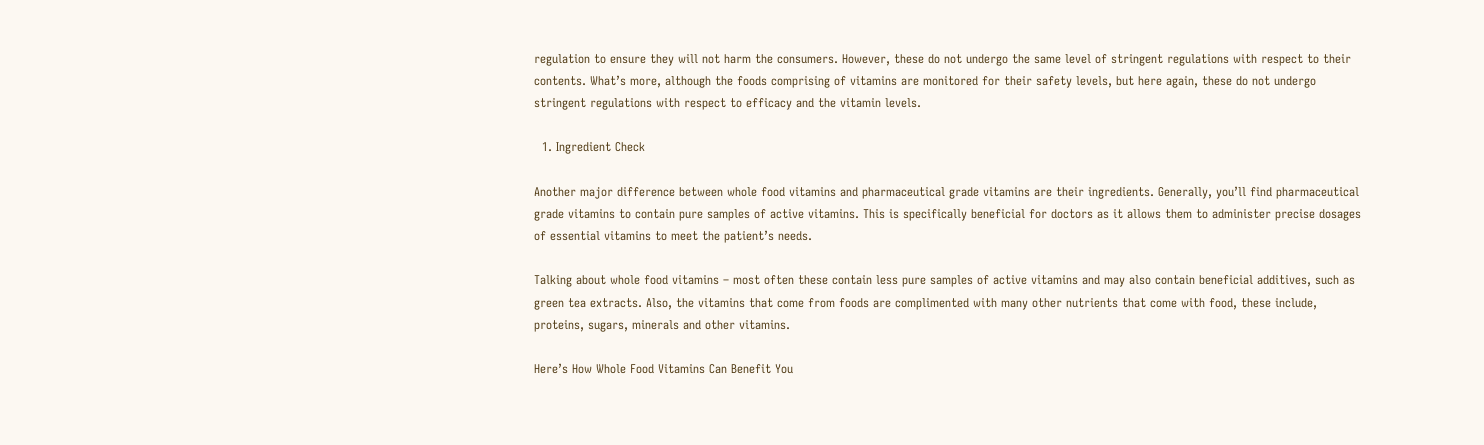regulation to ensure they will not harm the consumers. However, these do not undergo the same level of stringent regulations with respect to their contents. What’s more, although the foods comprising of vitamins are monitored for their safety levels, but here again, these do not undergo stringent regulations with respect to efficacy and the vitamin levels.

  1. Ingredient Check

Another major difference between whole food vitamins and pharmaceutical grade vitamins are their ingredients. Generally, you’ll find pharmaceutical grade vitamins to contain pure samples of active vitamins. This is specifically beneficial for doctors as it allows them to administer precise dosages of essential vitamins to meet the patient’s needs.

Talking about whole food vitamins – most often these contain less pure samples of active vitamins and may also contain beneficial additives, such as green tea extracts. Also, the vitamins that come from foods are complimented with many other nutrients that come with food, these include, proteins, sugars, minerals and other vitamins.

Here’s How Whole Food Vitamins Can Benefit You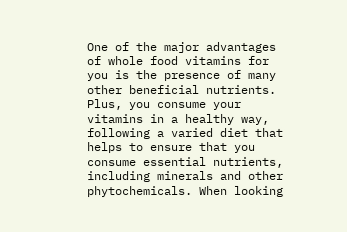One of the major advantages of whole food vitamins for you is the presence of many other beneficial nutrients. Plus, you consume your vitamins in a healthy way, following a varied diet that helps to ensure that you consume essential nutrients, including minerals and other phytochemicals. When looking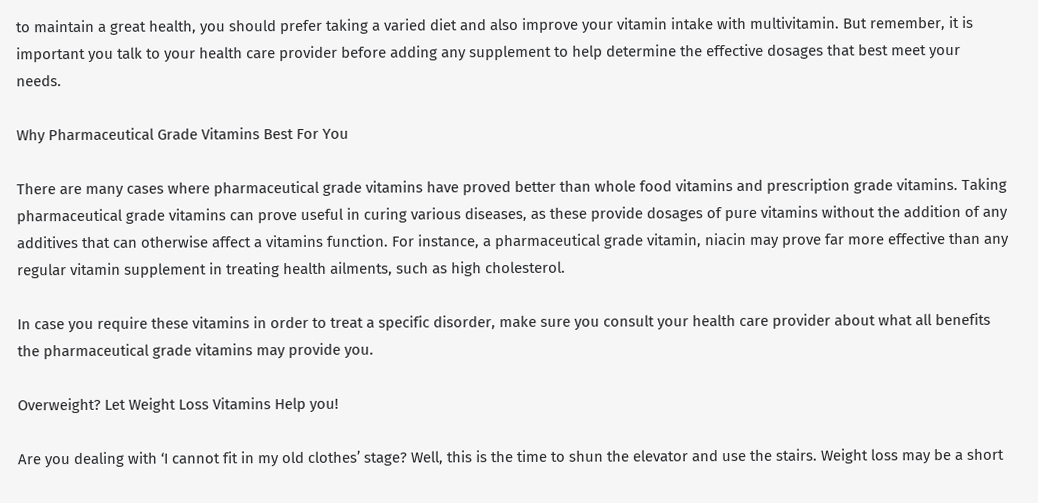to maintain a great health, you should prefer taking a varied diet and also improve your vitamin intake with multivitamin. But remember, it is important you talk to your health care provider before adding any supplement to help determine the effective dosages that best meet your needs.

Why Pharmaceutical Grade Vitamins Best For You

There are many cases where pharmaceutical grade vitamins have proved better than whole food vitamins and prescription grade vitamins. Taking pharmaceutical grade vitamins can prove useful in curing various diseases, as these provide dosages of pure vitamins without the addition of any additives that can otherwise affect a vitamins function. For instance, a pharmaceutical grade vitamin, niacin may prove far more effective than any regular vitamin supplement in treating health ailments, such as high cholesterol.

In case you require these vitamins in order to treat a specific disorder, make sure you consult your health care provider about what all benefits the pharmaceutical grade vitamins may provide you.

Overweight? Let Weight Loss Vitamins Help you!

Are you dealing with ‘I cannot fit in my old clothes’ stage? Well, this is the time to shun the elevator and use the stairs. Weight loss may be a short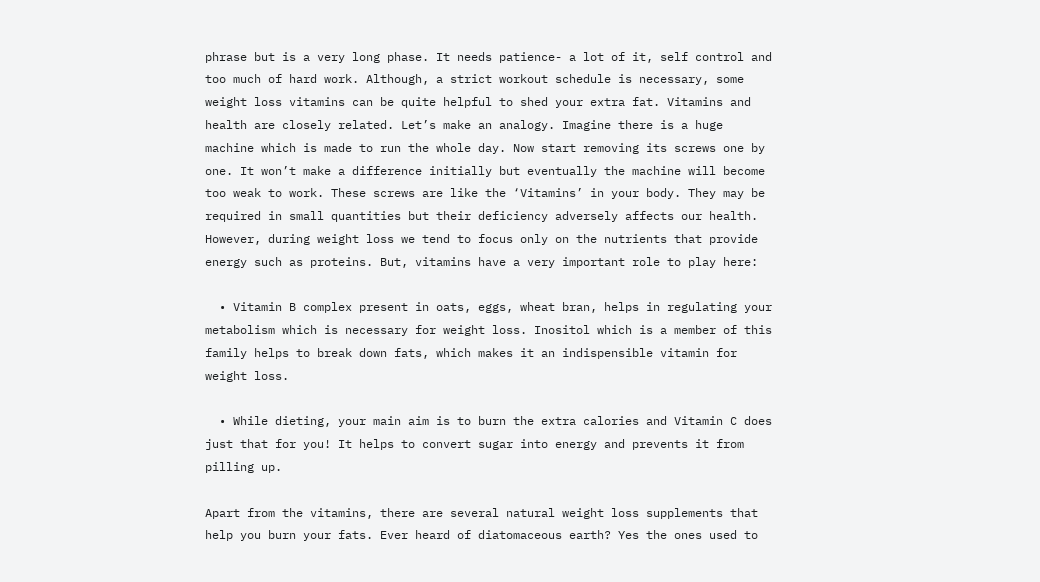phrase but is a very long phase. It needs patience- a lot of it, self control and too much of hard work. Although, a strict workout schedule is necessary, some weight loss vitamins can be quite helpful to shed your extra fat. Vitamins and health are closely related. Let’s make an analogy. Imagine there is a huge machine which is made to run the whole day. Now start removing its screws one by one. It won’t make a difference initially but eventually the machine will become too weak to work. These screws are like the ‘Vitamins’ in your body. They may be required in small quantities but their deficiency adversely affects our health. However, during weight loss we tend to focus only on the nutrients that provide energy such as proteins. But, vitamins have a very important role to play here:

  • Vitamin B complex present in oats, eggs, wheat bran, helps in regulating your metabolism which is necessary for weight loss. Inositol which is a member of this family helps to break down fats, which makes it an indispensible vitamin for weight loss.

  • While dieting, your main aim is to burn the extra calories and Vitamin C does just that for you! It helps to convert sugar into energy and prevents it from pilling up.

Apart from the vitamins, there are several natural weight loss supplements that help you burn your fats. Ever heard of diatomaceous earth? Yes the ones used to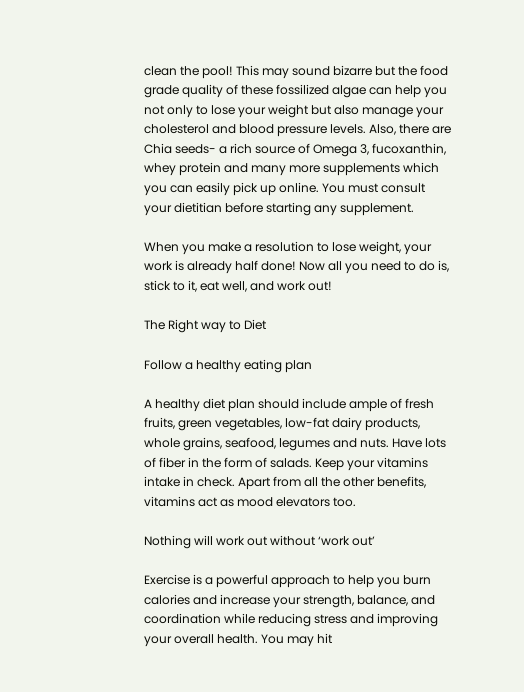clean the pool! This may sound bizarre but the food grade quality of these fossilized algae can help you not only to lose your weight but also manage your cholesterol and blood pressure levels. Also, there are Chia seeds- a rich source of Omega 3, fucoxanthin, whey protein and many more supplements which you can easily pick up online. You must consult your dietitian before starting any supplement.

When you make a resolution to lose weight, your work is already half done! Now all you need to do is, stick to it, eat well, and work out!

The Right way to Diet

Follow a healthy eating plan

A healthy diet plan should include ample of fresh fruits, green vegetables, low-fat dairy products, whole grains, seafood, legumes and nuts. Have lots of fiber in the form of salads. Keep your vitamins intake in check. Apart from all the other benefits, vitamins act as mood elevators too.

Nothing will work out without ‘work out’

Exercise is a powerful approach to help you burn calories and increase your strength, balance, and coordination while reducing stress and improving your overall health. You may hit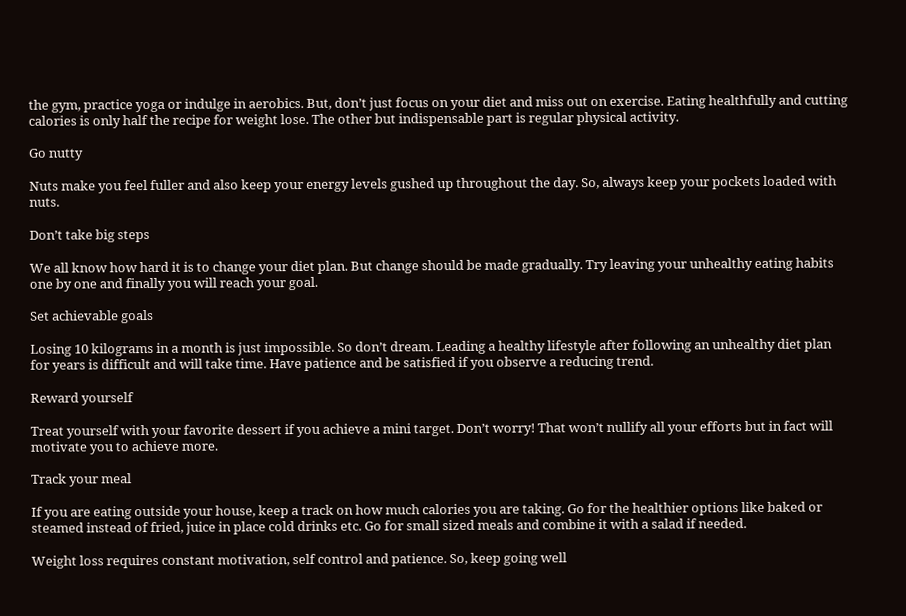the gym, practice yoga or indulge in aerobics. But, don’t just focus on your diet and miss out on exercise. Eating healthfully and cutting calories is only half the recipe for weight lose. The other but indispensable part is regular physical activity.

Go nutty

Nuts make you feel fuller and also keep your energy levels gushed up throughout the day. So, always keep your pockets loaded with nuts.

Don’t take big steps

We all know how hard it is to change your diet plan. But change should be made gradually. Try leaving your unhealthy eating habits one by one and finally you will reach your goal.

Set achievable goals

Losing 10 kilograms in a month is just impossible. So don’t dream. Leading a healthy lifestyle after following an unhealthy diet plan for years is difficult and will take time. Have patience and be satisfied if you observe a reducing trend.

Reward yourself

Treat yourself with your favorite dessert if you achieve a mini target. Don’t worry! That won’t nullify all your efforts but in fact will motivate you to achieve more.

Track your meal

If you are eating outside your house, keep a track on how much calories you are taking. Go for the healthier options like baked or steamed instead of fried, juice in place cold drinks etc. Go for small sized meals and combine it with a salad if needed.

Weight loss requires constant motivation, self control and patience. So, keep going well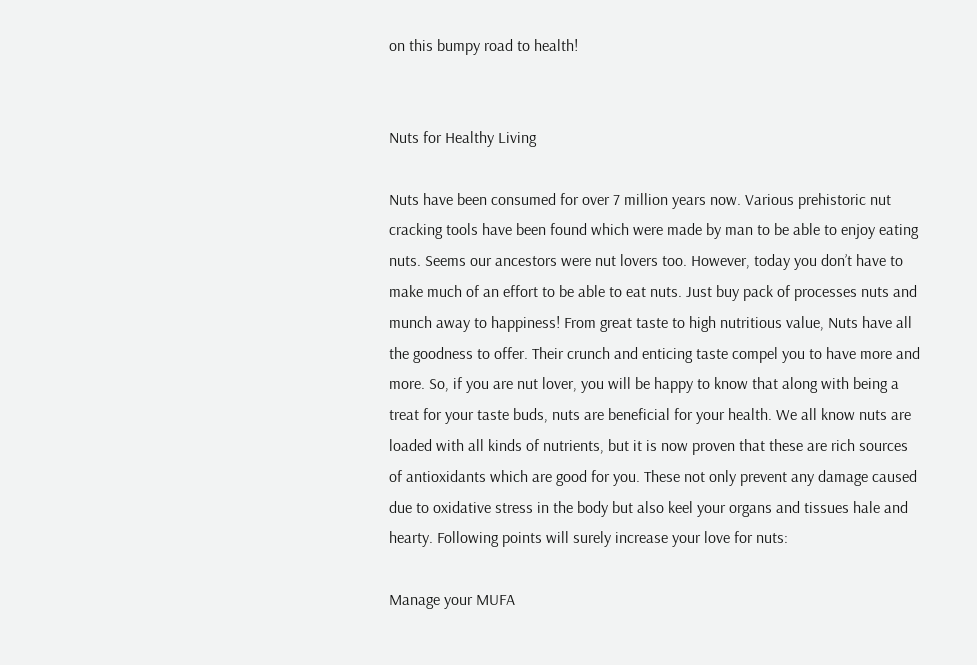on this bumpy road to health!


Nuts for Healthy Living

Nuts have been consumed for over 7 million years now. Various prehistoric nut cracking tools have been found which were made by man to be able to enjoy eating nuts. Seems our ancestors were nut lovers too. However, today you don’t have to make much of an effort to be able to eat nuts. Just buy pack of processes nuts and munch away to happiness! From great taste to high nutritious value, Nuts have all the goodness to offer. Their crunch and enticing taste compel you to have more and more. So, if you are nut lover, you will be happy to know that along with being a treat for your taste buds, nuts are beneficial for your health. We all know nuts are loaded with all kinds of nutrients, but it is now proven that these are rich sources of antioxidants which are good for you. These not only prevent any damage caused due to oxidative stress in the body but also keel your organs and tissues hale and hearty. Following points will surely increase your love for nuts:

Manage your MUFA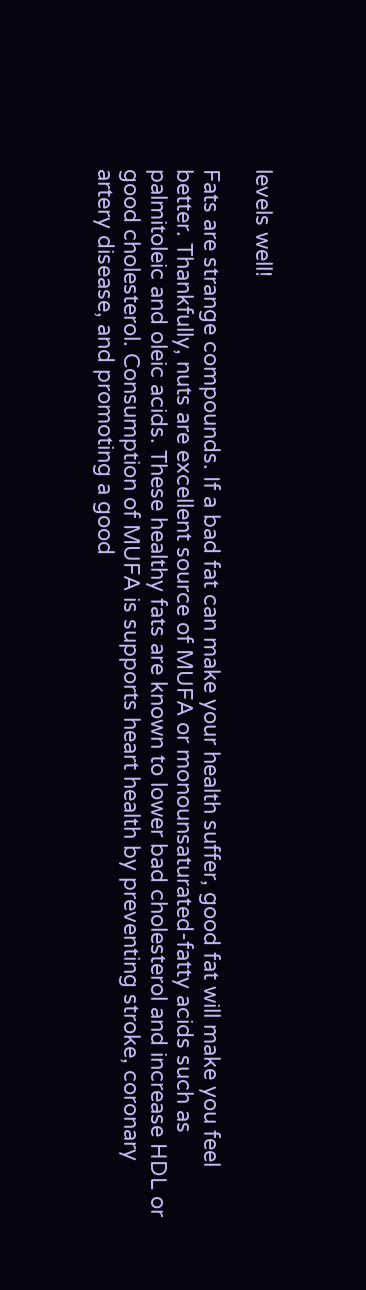levels well!

Fats are strange compounds. If a bad fat can make your health suffer, good fat will make you feel better. Thankfully, nuts are excellent source of MUFA or monounsaturated-fatty acids such as palmitoleic and oleic acids. These healthy fats are known to lower bad cholesterol and increase HDL or good cholesterol. Consumption of MUFA is supports heart health by preventing stroke, coronary artery disease, and promoting a good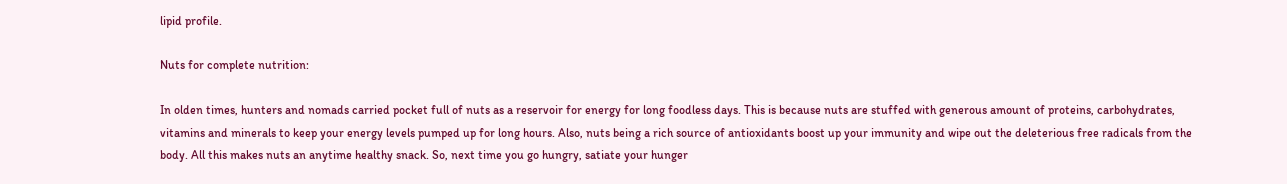lipid profile.

Nuts for complete nutrition:

In olden times, hunters and nomads carried pocket full of nuts as a reservoir for energy for long foodless days. This is because nuts are stuffed with generous amount of proteins, carbohydrates, vitamins and minerals to keep your energy levels pumped up for long hours. Also, nuts being a rich source of antioxidants boost up your immunity and wipe out the deleterious free radicals from the body. All this makes nuts an anytime healthy snack. So, next time you go hungry, satiate your hunger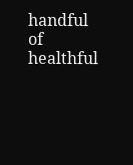handful of healthful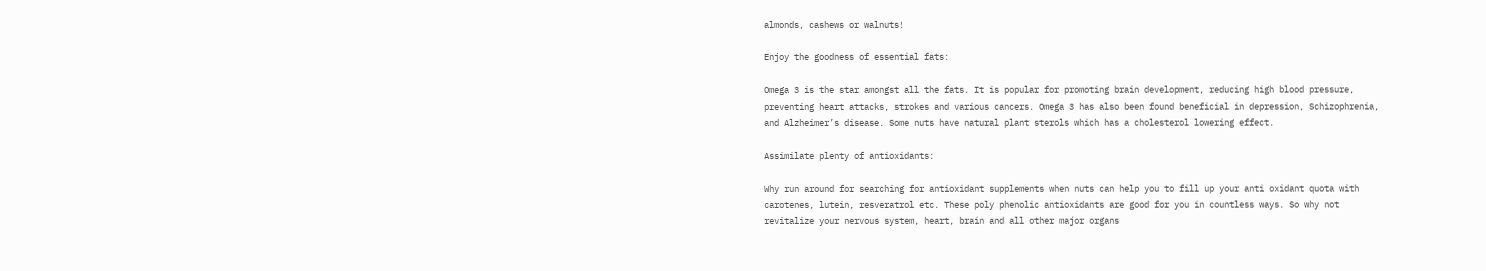almonds, cashews or walnuts!

Enjoy the goodness of essential fats:

Omega 3 is the star amongst all the fats. It is popular for promoting brain development, reducing high blood pressure, preventing heart attacks, strokes and various cancers. Omega 3 has also been found beneficial in depression, Schizophrenia, and Alzheimer’s disease. Some nuts have natural plant sterols which has a cholesterol lowering effect.

Assimilate plenty of antioxidants:

Why run around for searching for antioxidant supplements when nuts can help you to fill up your anti oxidant quota with carotenes, lutein, resveratrol etc. These poly phenolic antioxidants are good for you in countless ways. So why not revitalize your nervous system, heart, brain and all other major organs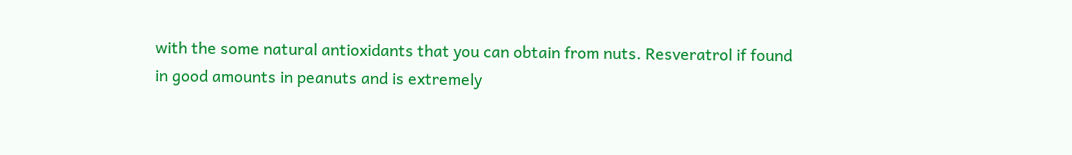with the some natural antioxidants that you can obtain from nuts. Resveratrol if found in good amounts in peanuts and is extremely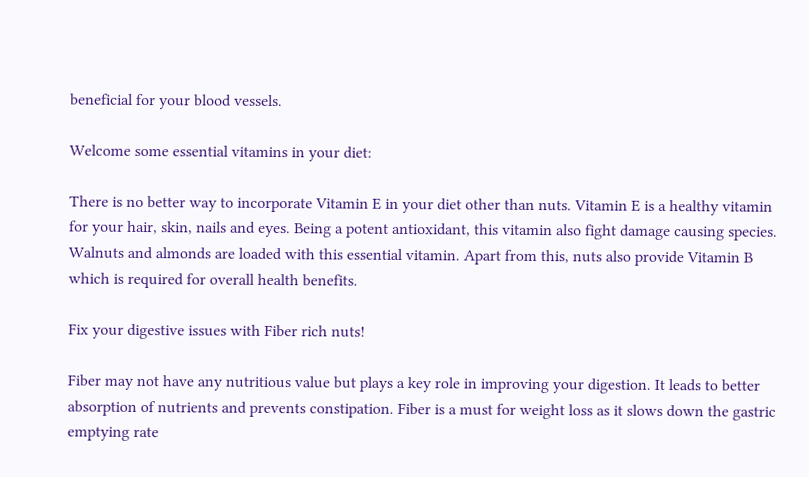beneficial for your blood vessels.

Welcome some essential vitamins in your diet:

There is no better way to incorporate Vitamin E in your diet other than nuts. Vitamin E is a healthy vitamin for your hair, skin, nails and eyes. Being a potent antioxidant, this vitamin also fight damage causing species. Walnuts and almonds are loaded with this essential vitamin. Apart from this, nuts also provide Vitamin B which is required for overall health benefits.

Fix your digestive issues with Fiber rich nuts!

Fiber may not have any nutritious value but plays a key role in improving your digestion. It leads to better absorption of nutrients and prevents constipation. Fiber is a must for weight loss as it slows down the gastric emptying rate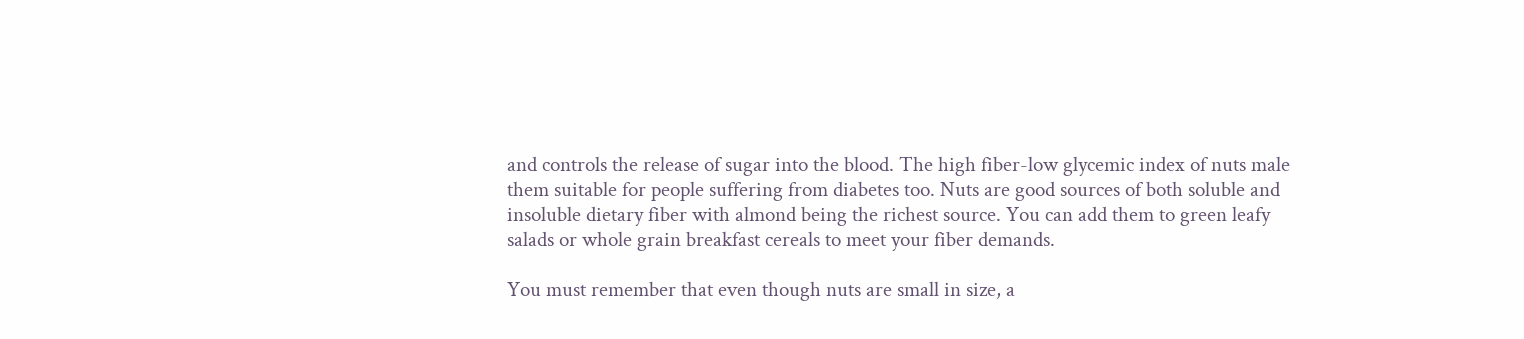and controls the release of sugar into the blood. The high fiber-low glycemic index of nuts male them suitable for people suffering from diabetes too. Nuts are good sources of both soluble and insoluble dietary fiber with almond being the richest source. You can add them to green leafy salads or whole grain breakfast cereals to meet your fiber demands.

You must remember that even though nuts are small in size, a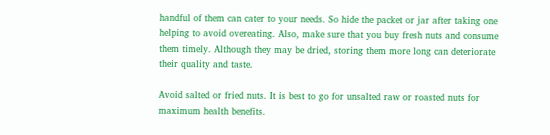handful of them can cater to your needs. So hide the packet or jar after taking one helping to avoid overeating. Also, make sure that you buy fresh nuts and consume them timely. Although they may be dried, storing them more long can deteriorate their quality and taste.

Avoid salted or fried nuts. It is best to go for unsalted raw or roasted nuts for maximum health benefits.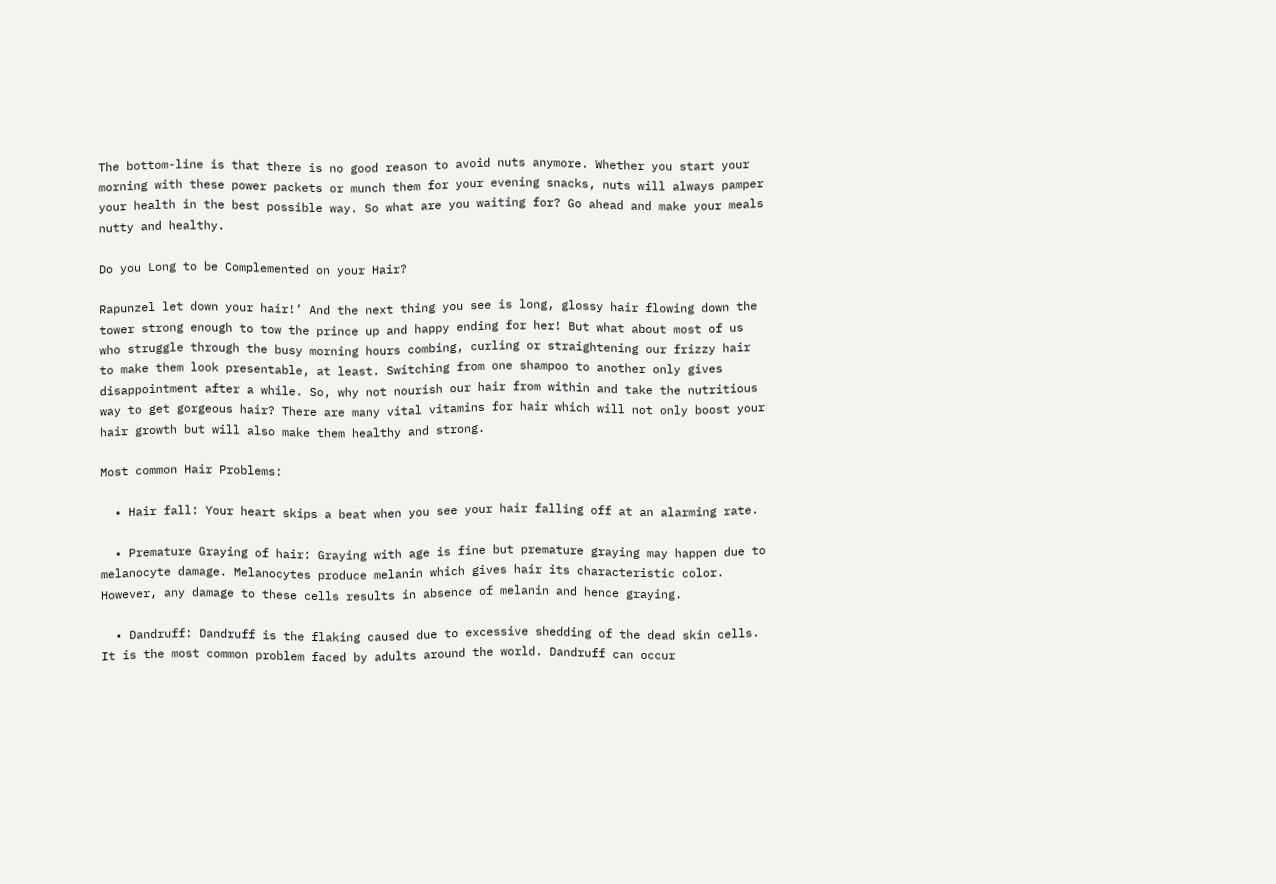The bottom-line is that there is no good reason to avoid nuts anymore. Whether you start your morning with these power packets or munch them for your evening snacks, nuts will always pamper your health in the best possible way. So what are you waiting for? Go ahead and make your meals nutty and healthy.

Do you Long to be Complemented on your Hair?

Rapunzel let down your hair!’ And the next thing you see is long, glossy hair flowing down the tower strong enough to tow the prince up and happy ending for her! But what about most of us who struggle through the busy morning hours combing, curling or straightening our frizzy hair to make them look presentable, at least. Switching from one shampoo to another only gives disappointment after a while. So, why not nourish our hair from within and take the nutritious way to get gorgeous hair? There are many vital vitamins for hair which will not only boost your hair growth but will also make them healthy and strong.

Most common Hair Problems:

  • Hair fall: Your heart skips a beat when you see your hair falling off at an alarming rate.

  • Premature Graying of hair: Graying with age is fine but premature graying may happen due to melanocyte damage. Melanocytes produce melanin which gives hair its characteristic color. However, any damage to these cells results in absence of melanin and hence graying.

  • Dandruff: Dandruff is the flaking caused due to excessive shedding of the dead skin cells. It is the most common problem faced by adults around the world. Dandruff can occur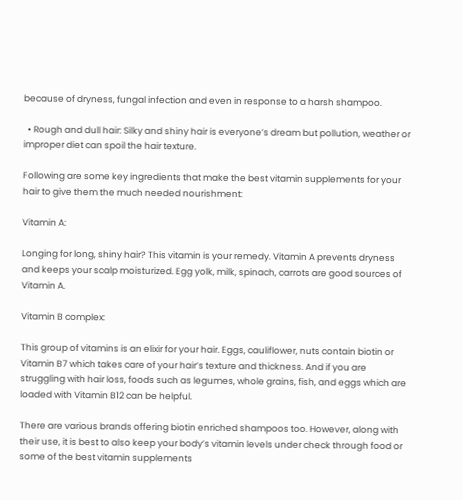because of dryness, fungal infection and even in response to a harsh shampoo.

  • Rough and dull hair: Silky and shiny hair is everyone’s dream but pollution, weather or improper diet can spoil the hair texture.

Following are some key ingredients that make the best vitamin supplements for your hair to give them the much needed nourishment:

Vitamin A:

Longing for long, shiny hair? This vitamin is your remedy. Vitamin A prevents dryness and keeps your scalp moisturized. Egg yolk, milk, spinach, carrots are good sources of Vitamin A.

Vitamin B complex:

This group of vitamins is an elixir for your hair. Eggs, cauliflower, nuts contain biotin or Vitamin B7 which takes care of your hair’s texture and thickness. And if you are struggling with hair loss, foods such as legumes, whole grains, fish, and eggs which are loaded with Vitamin B12 can be helpful.

There are various brands offering biotin enriched shampoos too. However, along with their use, it is best to also keep your body’s vitamin levels under check through food or some of the best vitamin supplements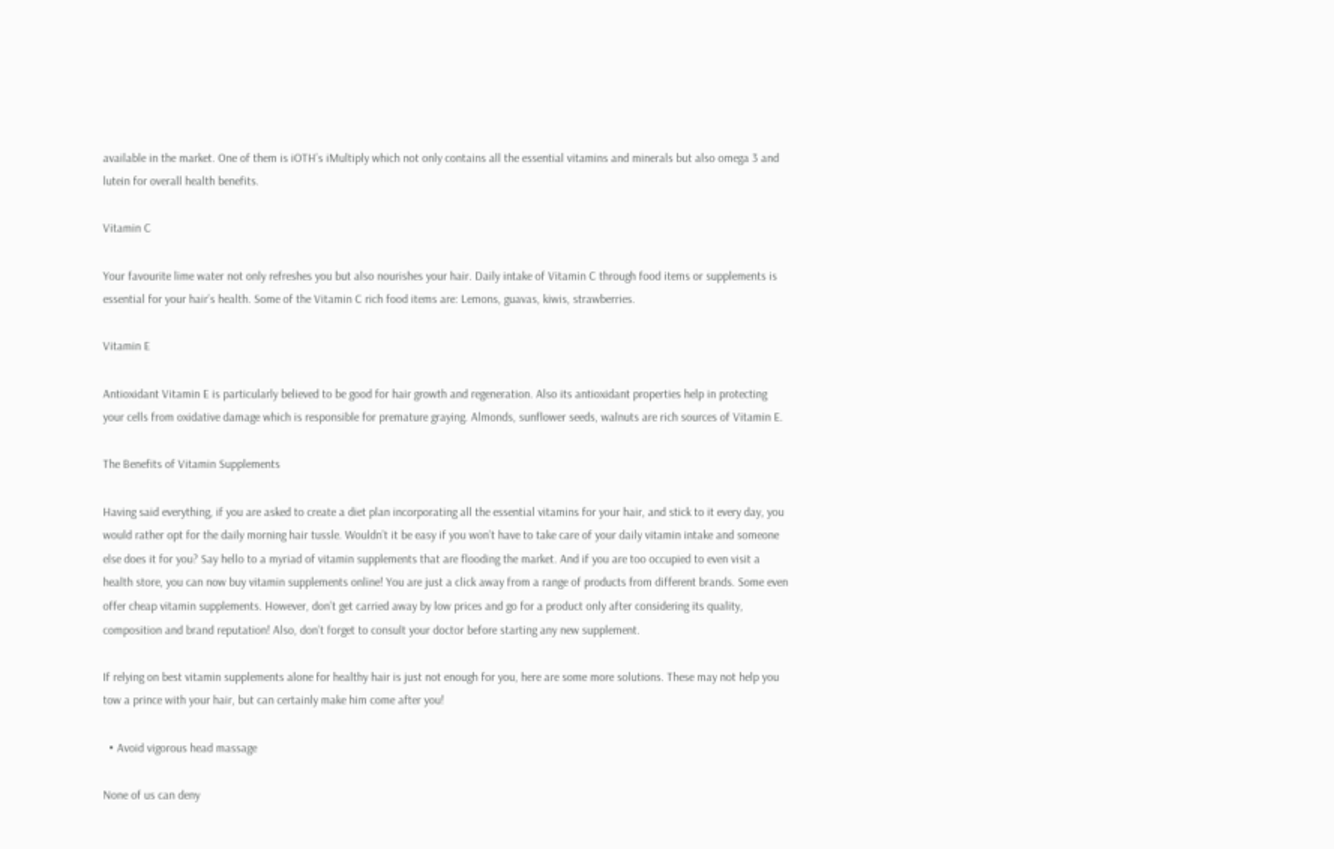available in the market. One of them is iOTH’s iMultiply which not only contains all the essential vitamins and minerals but also omega 3 and lutein for overall health benefits.

Vitamin C

Your favourite lime water not only refreshes you but also nourishes your hair. Daily intake of Vitamin C through food items or supplements is essential for your hair’s health. Some of the Vitamin C rich food items are: Lemons, guavas, kiwis, strawberries.

Vitamin E

Antioxidant Vitamin E is particularly believed to be good for hair growth and regeneration. Also its antioxidant properties help in protecting your cells from oxidative damage which is responsible for premature graying. Almonds, sunflower seeds, walnuts are rich sources of Vitamin E.

The Benefits of Vitamin Supplements

Having said everything, if you are asked to create a diet plan incorporating all the essential vitamins for your hair, and stick to it every day, you would rather opt for the daily morning hair tussle. Wouldn’t it be easy if you won’t have to take care of your daily vitamin intake and someone else does it for you? Say hello to a myriad of vitamin supplements that are flooding the market. And if you are too occupied to even visit a health store, you can now buy vitamin supplements online! You are just a click away from a range of products from different brands. Some even offer cheap vitamin supplements. However, don’t get carried away by low prices and go for a product only after considering its quality, composition and brand reputation! Also, don’t forget to consult your doctor before starting any new supplement.

If relying on best vitamin supplements alone for healthy hair is just not enough for you, here are some more solutions. These may not help you tow a prince with your hair, but can certainly make him come after you!

  • Avoid vigorous head massage

None of us can deny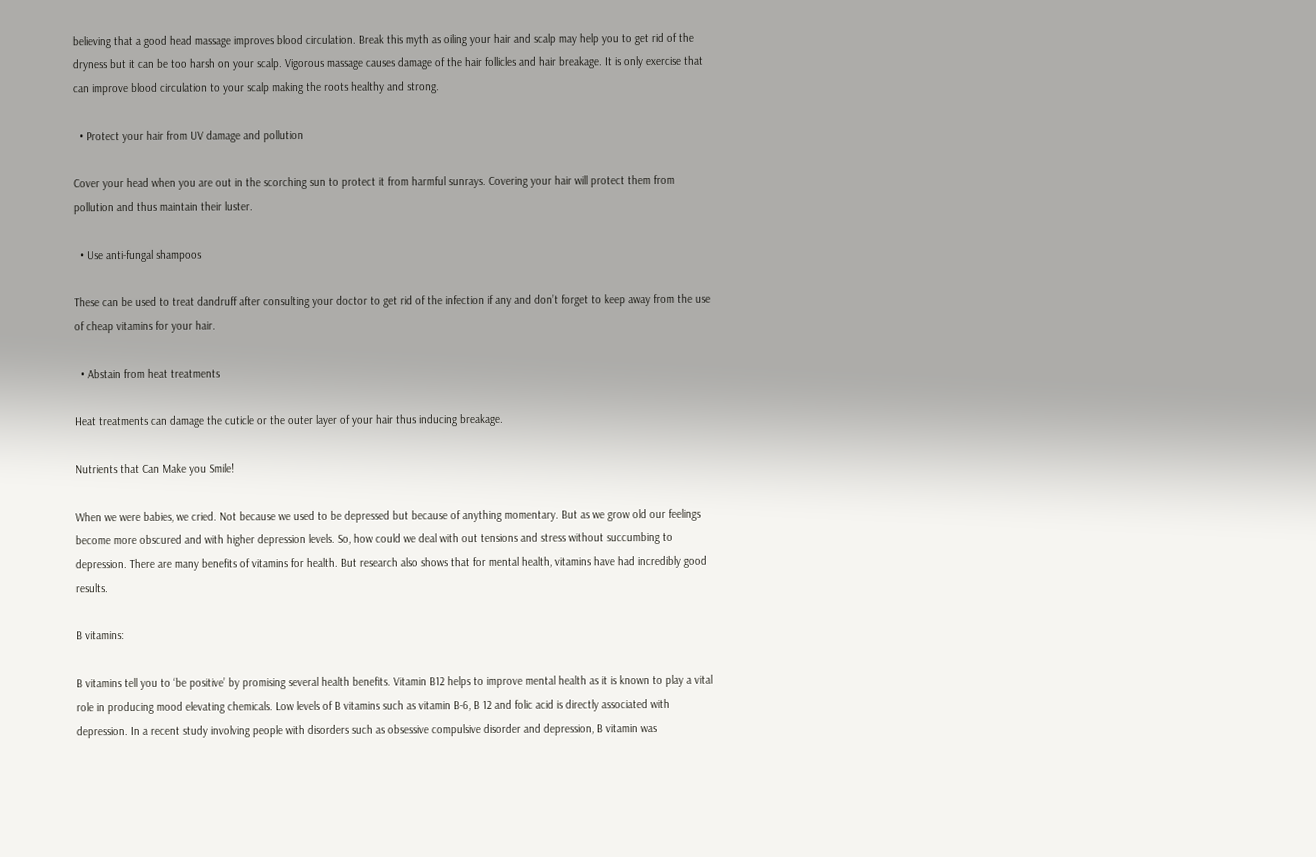believing that a good head massage improves blood circulation. Break this myth as oiling your hair and scalp may help you to get rid of the dryness but it can be too harsh on your scalp. Vigorous massage causes damage of the hair follicles and hair breakage. It is only exercise that can improve blood circulation to your scalp making the roots healthy and strong.

  • Protect your hair from UV damage and pollution

Cover your head when you are out in the scorching sun to protect it from harmful sunrays. Covering your hair will protect them from pollution and thus maintain their luster.

  • Use anti-fungal shampoos

These can be used to treat dandruff after consulting your doctor to get rid of the infection if any and don’t forget to keep away from the use of cheap vitamins for your hair.

  • Abstain from heat treatments

Heat treatments can damage the cuticle or the outer layer of your hair thus inducing breakage.

Nutrients that Can Make you Smile!

When we were babies, we cried. Not because we used to be depressed but because of anything momentary. But as we grow old our feelings become more obscured and with higher depression levels. So, how could we deal with out tensions and stress without succumbing to depression. There are many benefits of vitamins for health. But research also shows that for mental health, vitamins have had incredibly good results.

B vitamins:

B vitamins tell you to ‘be positive’ by promising several health benefits. Vitamin B12 helps to improve mental health as it is known to play a vital role in producing mood elevating chemicals. Low levels of B vitamins such as vitamin B-6, B 12 and folic acid is directly associated with depression. In a recent study involving people with disorders such as obsessive compulsive disorder and depression, B vitamin was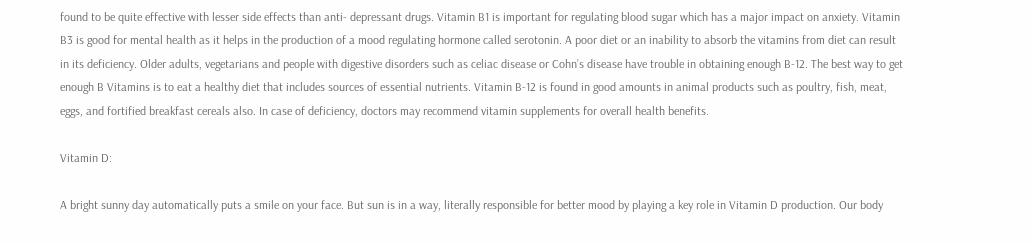found to be quite effective with lesser side effects than anti- depressant drugs. Vitamin B1 is important for regulating blood sugar which has a major impact on anxiety. Vitamin B3 is good for mental health as it helps in the production of a mood regulating hormone called serotonin. A poor diet or an inability to absorb the vitamins from diet can result in its deficiency. Older adults, vegetarians and people with digestive disorders such as celiac disease or Cohn’s disease have trouble in obtaining enough B-12. The best way to get enough B Vitamins is to eat a healthy diet that includes sources of essential nutrients. Vitamin B-12 is found in good amounts in animal products such as poultry, fish, meat, eggs, and fortified breakfast cereals also. In case of deficiency, doctors may recommend vitamin supplements for overall health benefits.

Vitamin D:

A bright sunny day automatically puts a smile on your face. But sun is in a way, literally responsible for better mood by playing a key role in Vitamin D production. Our body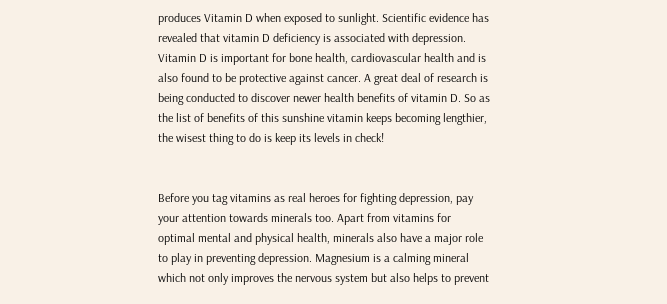produces Vitamin D when exposed to sunlight. Scientific evidence has revealed that vitamin D deficiency is associated with depression. Vitamin D is important for bone health, cardiovascular health and is also found to be protective against cancer. A great deal of research is being conducted to discover newer health benefits of vitamin D. So as the list of benefits of this sunshine vitamin keeps becoming lengthier, the wisest thing to do is keep its levels in check!


Before you tag vitamins as real heroes for fighting depression, pay your attention towards minerals too. Apart from vitamins for optimal mental and physical health, minerals also have a major role to play in preventing depression. Magnesium is a calming mineral which not only improves the nervous system but also helps to prevent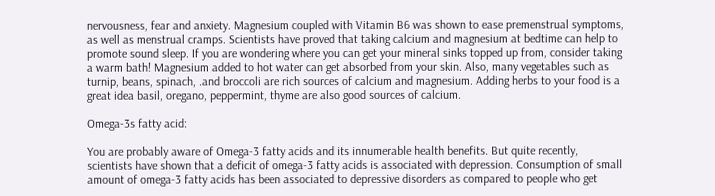nervousness, fear and anxiety. Magnesium coupled with Vitamin B6 was shown to ease premenstrual symptoms, as well as menstrual cramps. Scientists have proved that taking calcium and magnesium at bedtime can help to promote sound sleep. If you are wondering where you can get your mineral sinks topped up from, consider taking a warm bath! Magnesium added to hot water can get absorbed from your skin. Also, many vegetables such as turnip, beans, spinach, .and broccoli are rich sources of calcium and magnesium. Adding herbs to your food is a great idea basil, oregano, peppermint, thyme are also good sources of calcium.

Omega-3s fatty acid:

You are probably aware of Omega-3 fatty acids and its innumerable health benefits. But quite recently, scientists have shown that a deficit of omega-3 fatty acids is associated with depression. Consumption of small amount of omega-3 fatty acids has been associated to depressive disorders as compared to people who get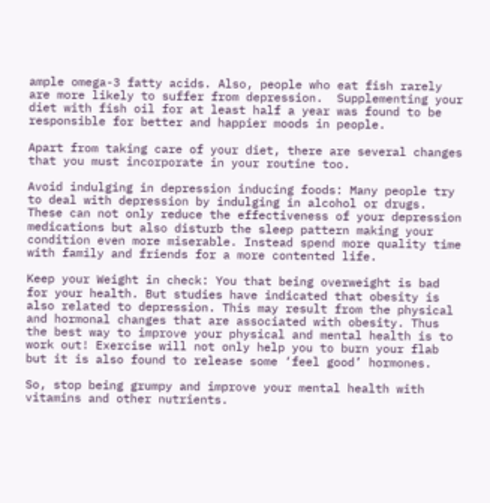ample omega-3 fatty acids. Also, people who eat fish rarely are more likely to suffer from depression.  Supplementing your diet with fish oil for at least half a year was found to be responsible for better and happier moods in people.

Apart from taking care of your diet, there are several changes that you must incorporate in your routine too.

Avoid indulging in depression inducing foods: Many people try to deal with depression by indulging in alcohol or drugs. These can not only reduce the effectiveness of your depression medications but also disturb the sleep pattern making your condition even more miserable. Instead spend more quality time with family and friends for a more contented life.

Keep your Weight in check: You that being overweight is bad for your health. But studies have indicated that obesity is also related to depression. This may result from the physical and hormonal changes that are associated with obesity. Thus the best way to improve your physical and mental health is to work out! Exercise will not only help you to burn your flab but it is also found to release some ‘feel good’ hormones.

So, stop being grumpy and improve your mental health with vitamins and other nutrients.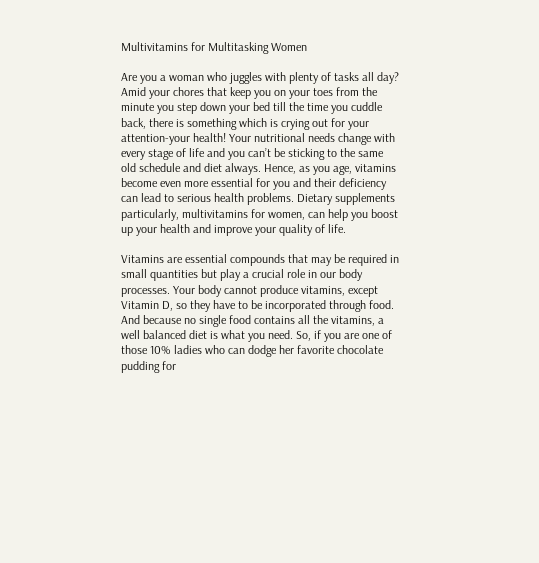Multivitamins for Multitasking Women

Are you a woman who juggles with plenty of tasks all day? Amid your chores that keep you on your toes from the minute you step down your bed till the time you cuddle back, there is something which is crying out for your attention-your health! Your nutritional needs change with every stage of life and you can’t be sticking to the same old schedule and diet always. Hence, as you age, vitamins become even more essential for you and their deficiency can lead to serious health problems. Dietary supplements particularly, multivitamins for women, can help you boost up your health and improve your quality of life.

Vitamins are essential compounds that may be required in small quantities but play a crucial role in our body processes. Your body cannot produce vitamins, except Vitamin D, so they have to be incorporated through food. And because no single food contains all the vitamins, a well balanced diet is what you need. So, if you are one of those 10% ladies who can dodge her favorite chocolate pudding for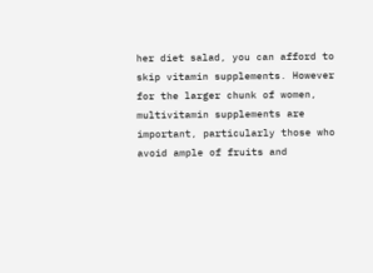her diet salad, you can afford to skip vitamin supplements. However for the larger chunk of women, multivitamin supplements are important, particularly those who avoid ample of fruits and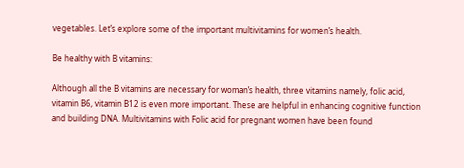vegetables. Let’s explore some of the important multivitamins for women’s health.

Be healthy with B vitamins:

Although all the B vitamins are necessary for woman’s health, three vitamins namely, folic acid, vitamin B6, vitamin B12 is even more important. These are helpful in enhancing cognitive function and building DNA. Multivitamins with Folic acid for pregnant women have been found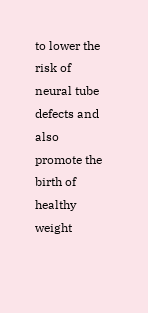to lower the risk of neural tube defects and also promote the birth of healthy weight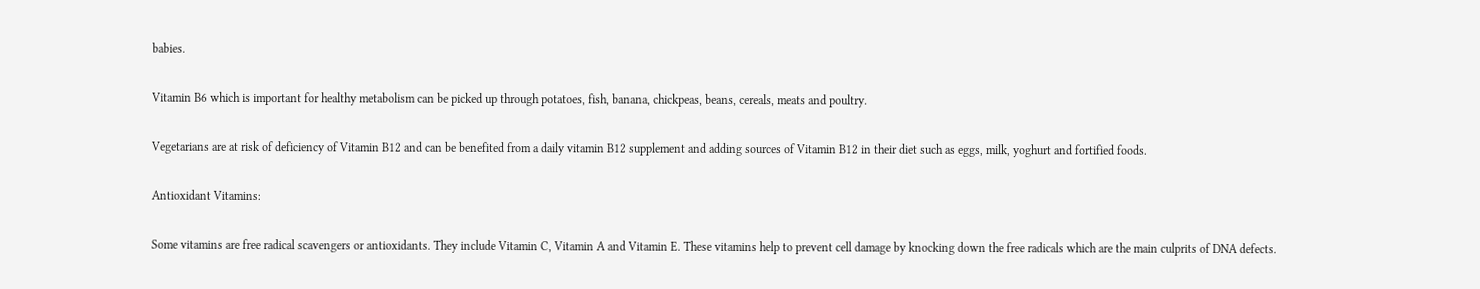babies.

Vitamin B6 which is important for healthy metabolism can be picked up through potatoes, fish, banana, chickpeas, beans, cereals, meats and poultry.

Vegetarians are at risk of deficiency of Vitamin B12 and can be benefited from a daily vitamin B12 supplement and adding sources of Vitamin B12 in their diet such as eggs, milk, yoghurt and fortified foods.

Antioxidant Vitamins:

Some vitamins are free radical scavengers or antioxidants. They include Vitamin C, Vitamin A and Vitamin E. These vitamins help to prevent cell damage by knocking down the free radicals which are the main culprits of DNA defects.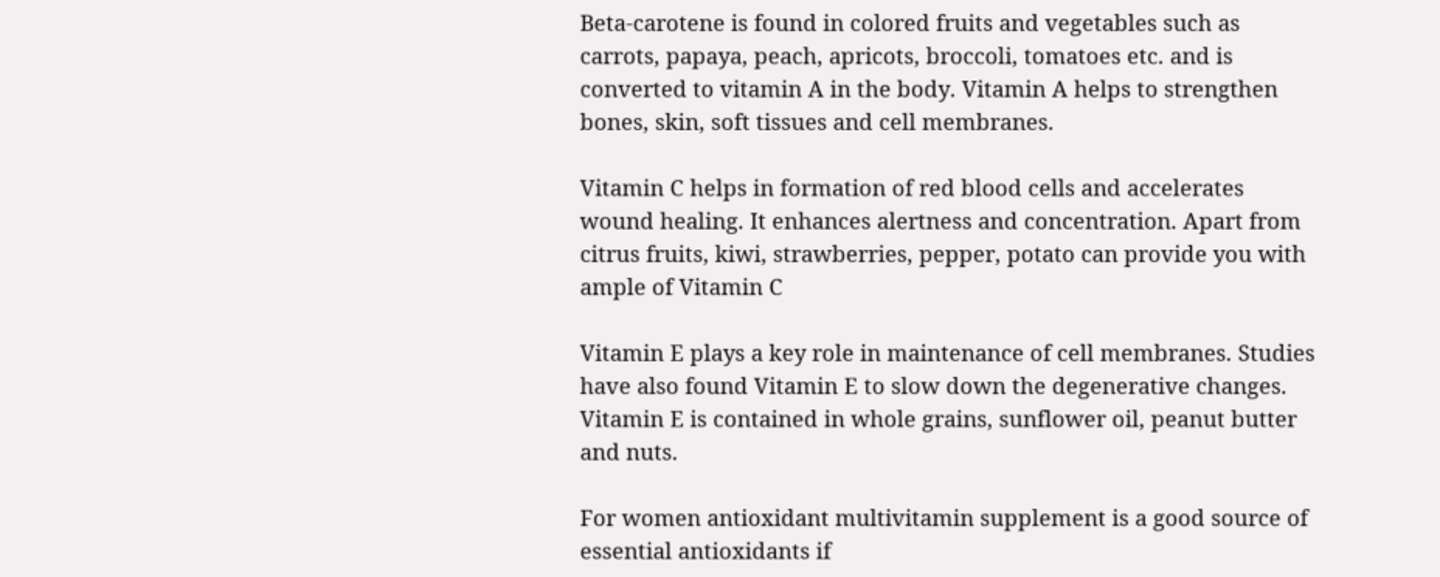Beta-carotene is found in colored fruits and vegetables such as carrots, papaya, peach, apricots, broccoli, tomatoes etc. and is converted to vitamin A in the body. Vitamin A helps to strengthen bones, skin, soft tissues and cell membranes.

Vitamin C helps in formation of red blood cells and accelerates wound healing. It enhances alertness and concentration. Apart from citrus fruits, kiwi, strawberries, pepper, potato can provide you with ample of Vitamin C

Vitamin E plays a key role in maintenance of cell membranes. Studies have also found Vitamin E to slow down the degenerative changes. Vitamin E is contained in whole grains, sunflower oil, peanut butter and nuts.

For women antioxidant multivitamin supplement is a good source of essential antioxidants if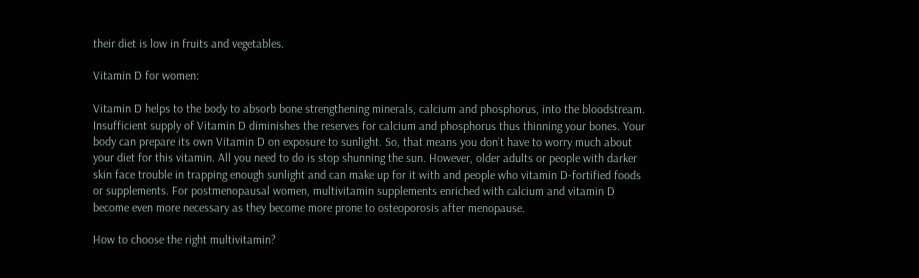their diet is low in fruits and vegetables.

Vitamin D for women:

Vitamin D helps to the body to absorb bone strengthening minerals, calcium and phosphorus, into the bloodstream. Insufficient supply of Vitamin D diminishes the reserves for calcium and phosphorus thus thinning your bones. Your body can prepare its own Vitamin D on exposure to sunlight. So, that means you don’t have to worry much about your diet for this vitamin. All you need to do is stop shunning the sun. However, older adults or people with darker skin face trouble in trapping enough sunlight and can make up for it with and people who vitamin D-fortified foods or supplements. For postmenopausal women, multivitamin supplements enriched with calcium and vitamin D become even more necessary as they become more prone to osteoporosis after menopause.

How to choose the right multivitamin?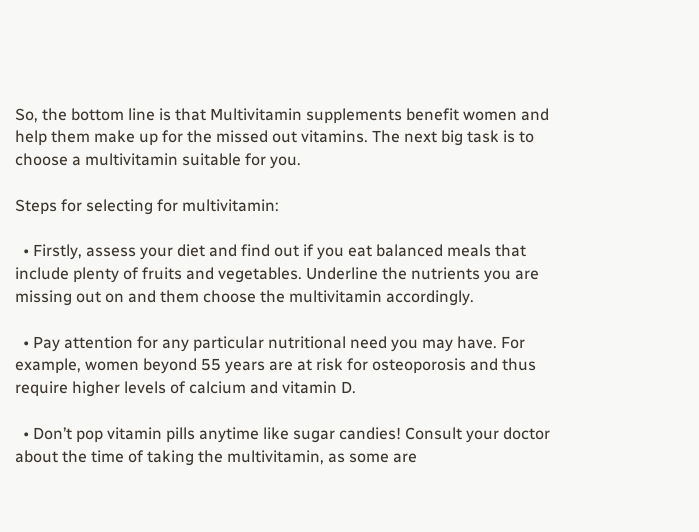So, the bottom line is that Multivitamin supplements benefit women and help them make up for the missed out vitamins. The next big task is to choose a multivitamin suitable for you.

Steps for selecting for multivitamin:

  • Firstly, assess your diet and find out if you eat balanced meals that include plenty of fruits and vegetables. Underline the nutrients you are missing out on and them choose the multivitamin accordingly.

  • Pay attention for any particular nutritional need you may have. For example, women beyond 55 years are at risk for osteoporosis and thus require higher levels of calcium and vitamin D.

  • Don’t pop vitamin pills anytime like sugar candies! Consult your doctor about the time of taking the multivitamin, as some are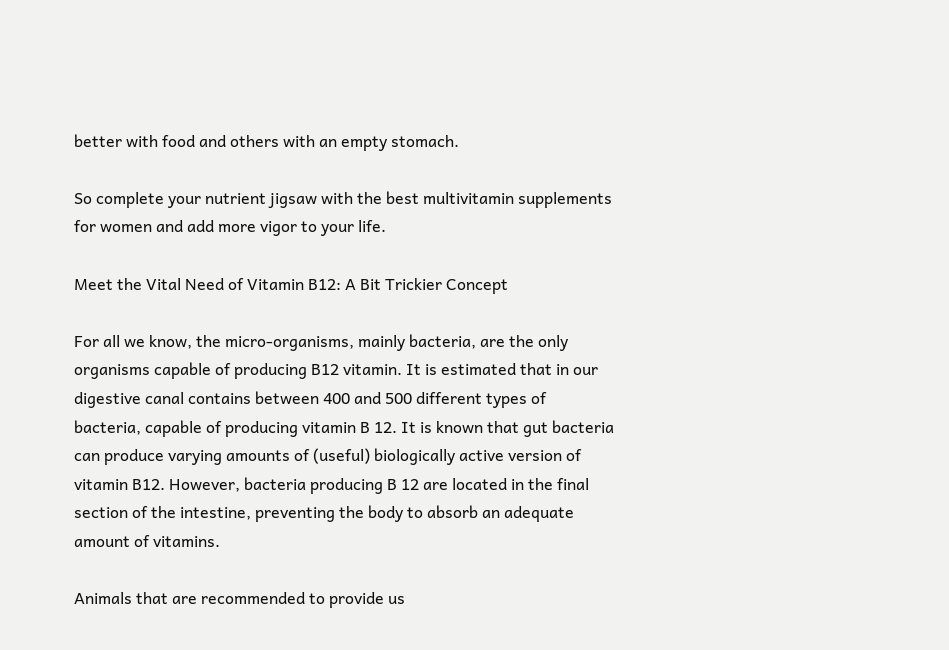better with food and others with an empty stomach.

So complete your nutrient jigsaw with the best multivitamin supplements for women and add more vigor to your life.

Meet the Vital Need of Vitamin B12: A Bit Trickier Concept

For all we know, the micro-organisms, mainly bacteria, are the only organisms capable of producing B12 vitamin. It is estimated that in our digestive canal contains between 400 and 500 different types of bacteria, capable of producing vitamin B 12. It is known that gut bacteria can produce varying amounts of (useful) biologically active version of vitamin B12. However, bacteria producing B 12 are located in the final section of the intestine, preventing the body to absorb an adequate amount of vitamins.

Animals that are recommended to provide us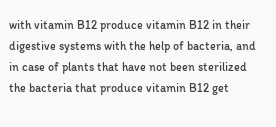with vitamin B12 produce vitamin B12 in their digestive systems with the help of bacteria, and in case of plants that have not been sterilized the bacteria that produce vitamin B12 get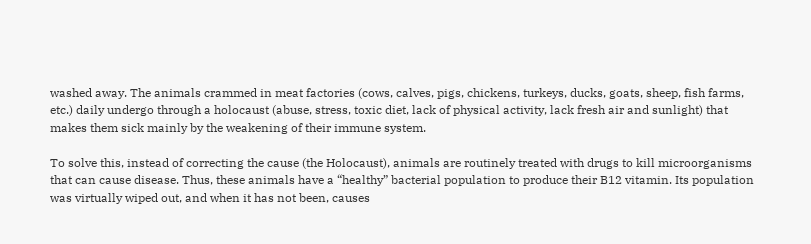washed away. The animals crammed in meat factories (cows, calves, pigs, chickens, turkeys, ducks, goats, sheep, fish farms, etc.) daily undergo through a holocaust (abuse, stress, toxic diet, lack of physical activity, lack fresh air and sunlight) that makes them sick mainly by the weakening of their immune system.

To solve this, instead of correcting the cause (the Holocaust), animals are routinely treated with drugs to kill microorganisms that can cause disease. Thus, these animals have a “healthy” bacterial population to produce their B12 vitamin. Its population was virtually wiped out, and when it has not been, causes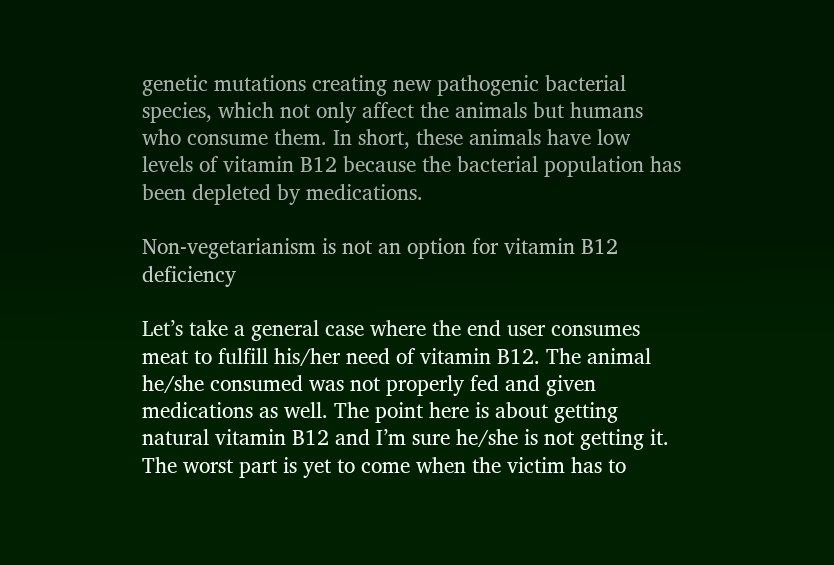genetic mutations creating new pathogenic bacterial species, which not only affect the animals but humans who consume them. In short, these animals have low levels of vitamin B12 because the bacterial population has been depleted by medications.

Non-vegetarianism is not an option for vitamin B12 deficiency

Let’s take a general case where the end user consumes meat to fulfill his/her need of vitamin B12. The animal he/she consumed was not properly fed and given medications as well. The point here is about getting natural vitamin B12 and I’m sure he/she is not getting it. The worst part is yet to come when the victim has to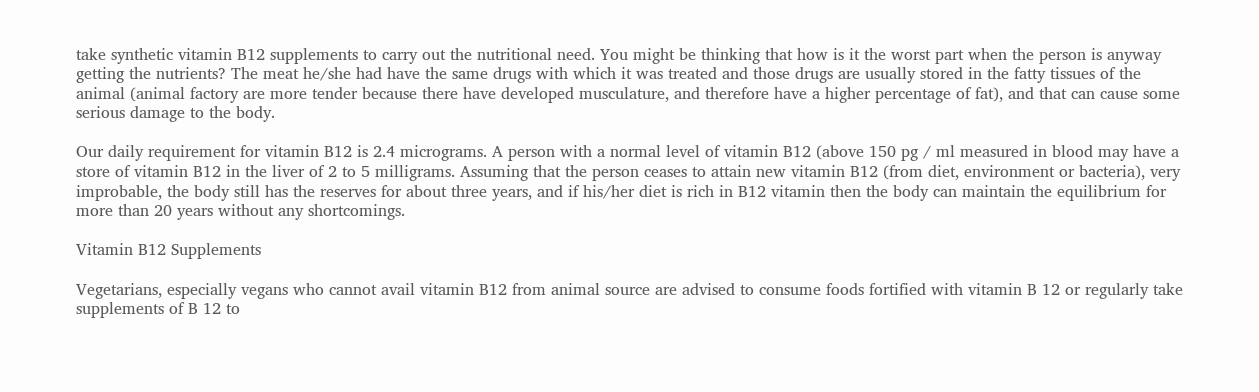take synthetic vitamin B12 supplements to carry out the nutritional need. You might be thinking that how is it the worst part when the person is anyway getting the nutrients? The meat he/she had have the same drugs with which it was treated and those drugs are usually stored in the fatty tissues of the animal (animal factory are more tender because there have developed musculature, and therefore have a higher percentage of fat), and that can cause some serious damage to the body.

Our daily requirement for vitamin B12 is 2.4 micrograms. A person with a normal level of vitamin B12 (above 150 pg / ml measured in blood may have a store of vitamin B12 in the liver of 2 to 5 milligrams. Assuming that the person ceases to attain new vitamin B12 (from diet, environment or bacteria), very improbable, the body still has the reserves for about three years, and if his/her diet is rich in B12 vitamin then the body can maintain the equilibrium for more than 20 years without any shortcomings.

Vitamin B12 Supplements

Vegetarians, especially vegans who cannot avail vitamin B12 from animal source are advised to consume foods fortified with vitamin B 12 or regularly take supplements of B 12 to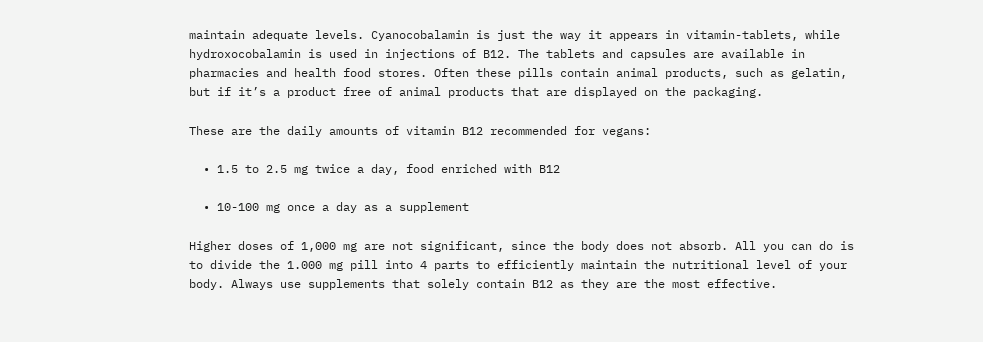maintain adequate levels. Cyanocobalamin is just the way it appears in vitamin-tablets, while hydroxocobalamin is used in injections of B12. The tablets and capsules are available in pharmacies and health food stores. Often these pills contain animal products, such as gelatin, but if it’s a product free of animal products that are displayed on the packaging.

These are the daily amounts of vitamin B12 recommended for vegans:

  • 1.5 to 2.5 mg twice a day, food enriched with B12

  • 10-100 mg once a day as a supplement

Higher doses of 1,000 mg are not significant, since the body does not absorb. All you can do is to divide the 1.000 mg pill into 4 parts to efficiently maintain the nutritional level of your body. Always use supplements that solely contain B12 as they are the most effective.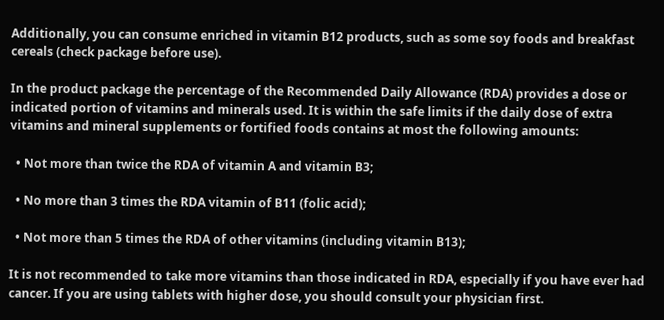Additionally, you can consume enriched in vitamin B12 products, such as some soy foods and breakfast cereals (check package before use).

In the product package the percentage of the Recommended Daily Allowance (RDA) provides a dose or indicated portion of vitamins and minerals used. It is within the safe limits if the daily dose of extra vitamins and mineral supplements or fortified foods contains at most the following amounts:

  • Not more than twice the RDA of vitamin A and vitamin B3;

  • No more than 3 times the RDA vitamin of B11 (folic acid);

  • Not more than 5 times the RDA of other vitamins (including vitamin B13);

It is not recommended to take more vitamins than those indicated in RDA, especially if you have ever had cancer. If you are using tablets with higher dose, you should consult your physician first.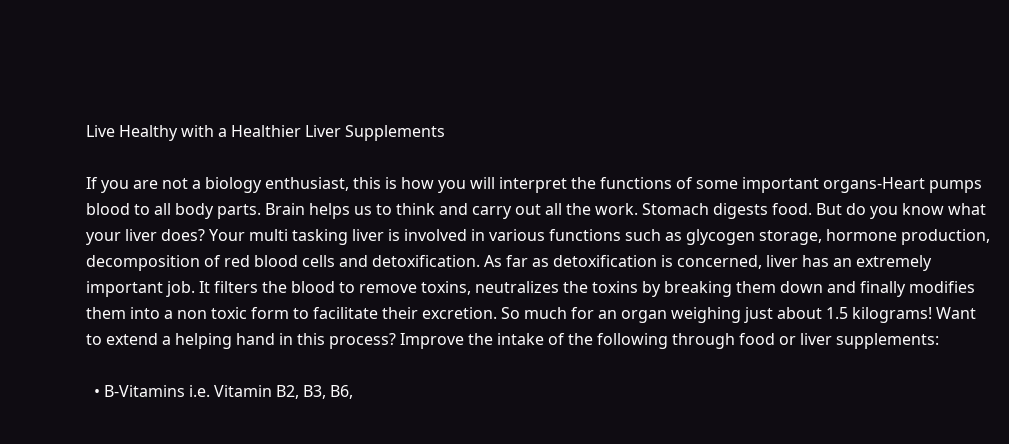Live Healthy with a Healthier Liver Supplements

If you are not a biology enthusiast, this is how you will interpret the functions of some important organs-Heart pumps blood to all body parts. Brain helps us to think and carry out all the work. Stomach digests food. But do you know what your liver does? Your multi tasking liver is involved in various functions such as glycogen storage, hormone production, decomposition of red blood cells and detoxification. As far as detoxification is concerned, liver has an extremely important job. It filters the blood to remove toxins, neutralizes the toxins by breaking them down and finally modifies them into a non toxic form to facilitate their excretion. So much for an organ weighing just about 1.5 kilograms! Want to extend a helping hand in this process? Improve the intake of the following through food or liver supplements:

  • B-Vitamins i.e. Vitamin B2, B3, B6,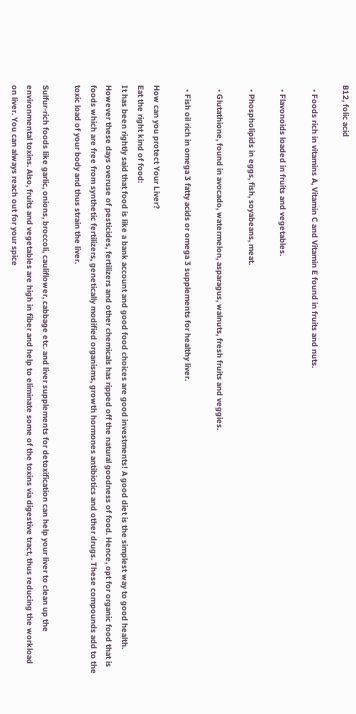B12, folic acid

  • Foods rich in vitamins A, Vitamin C and Vitamin E found in fruits and nuts.

  • Flavonoids loaded in fruits and vegetables.

  • Phospholipids in eggs, fish, soyabeans, meat.

  • Glutathione, found in avocado, watermelon, asparagus, walnuts, fresh fruits and veggies.

  • Fish oil rich in omega 3 fatty acids or omega 3 supplements for healthy liver.

How can you protect Your Liver?
Eat the right kind of food:
It has been rightly said that food is like a bank account and good food choices are good investments! A good diet is the simplest way to good health. However these days overuse of pesticides, fertilizers and other chemicals has ripped off the natural goodness of food. Hence, opt for organic food that is foods which are free from synthetic fertilizers, genetically modified organisms, growth hormones antibiotics and other drugs. These compounds add to the toxic load of your body and thus strain the liver.

Sulfur-rich foods like garlic, onions, broccoli, cauliflower, cabbage etc. and liver supplements for detoxification can help your liver to clean up the environmental toxins. Also, fruits and vegetables are high in fiber and help to eliminate some of the toxins via digestive tract, thus reducing the workload on liver. You can always reach out for your spice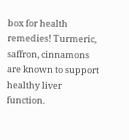box for health remedies! Turmeric, saffron, cinnamons are known to support healthy liver function.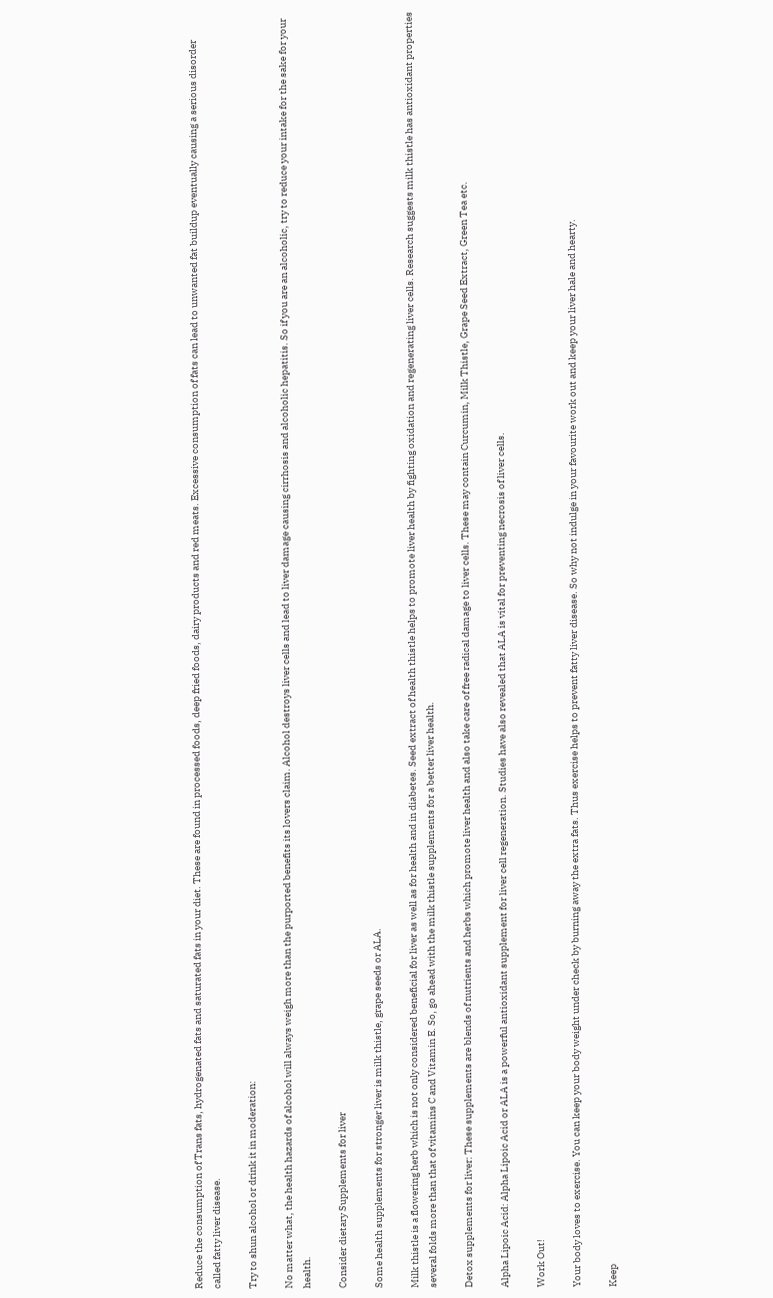Reduce the consumption of Trans fats, hydrogenated fats and saturated fats in your diet. These are found in processed foods, deep fried foods, dairy products and red meats. Excessive consumption of fats can lead to unwanted fat buildup eventually causing a serious disorder called fatty liver disease.

Try to shun alcohol or drink it in moderation:

No matter what, the health hazards of alcohol will always weigh more than the purported benefits its lovers claim. Alcohol destroys liver cells and lead to liver damage causing cirrhosis and alcoholic hepatitis. So if you are an alcoholic, try to reduce your intake for the sake for your health.

Consider dietary Supplements for liver

Some health supplements for stronger liver is milk thistle, grape seeds or ALA.

Milk thistle is a flowering herb which is not only considered beneficial for liver as well as for health and in diabetes. Seed extract of health thistle helps to promote liver health by fighting oxidation and regenerating liver cells. Research suggests milk thistle has antioxidant properties several folds more than that of vitamins C and Vitamin E. So, go ahead with the milk thistle supplements for a better liver health.

Detox supplements for liver: These supplements are blends of nutrients and herbs which promote liver health and also take care of free radical damage to liver cells. These may contain Curcumin, Milk Thistle, Grape Seed Extract, Green Tea etc.

Alpha Lipoic Acid: Alpha Lipoic Acid or ALA is a powerful antioxidant supplement for liver cell regeneration. Studies have also revealed that ALA is vital for preventing necrosis of liver cells.

Work Out!

Your body loves to exercise. You can keep your body weight under check by burning away the extra fats. Thus exercise helps to prevent fatty liver disease. So why not indulge in your favourite work out and keep your liver hale and hearty.

Keep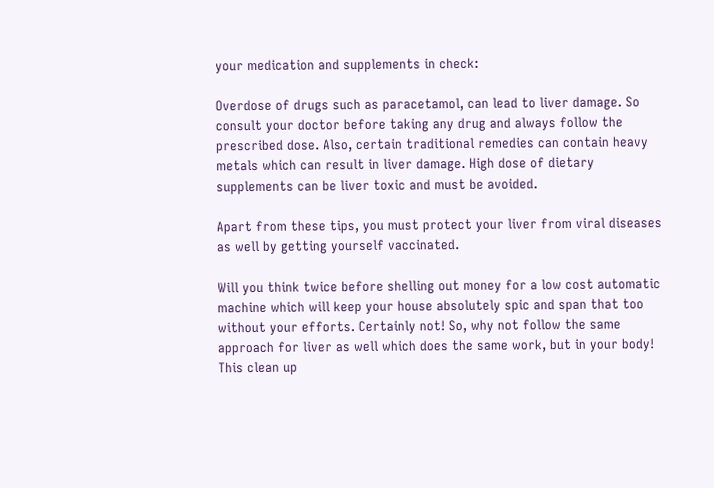your medication and supplements in check:

Overdose of drugs such as paracetamol, can lead to liver damage. So consult your doctor before taking any drug and always follow the prescribed dose. Also, certain traditional remedies can contain heavy metals which can result in liver damage. High dose of dietary supplements can be liver toxic and must be avoided.

Apart from these tips, you must protect your liver from viral diseases as well by getting yourself vaccinated.

Will you think twice before shelling out money for a low cost automatic machine which will keep your house absolutely spic and span that too without your efforts. Certainly not! So, why not follow the same approach for liver as well which does the same work, but in your body! This clean up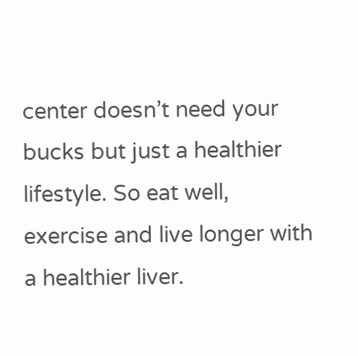center doesn’t need your bucks but just a healthier lifestyle. So eat well, exercise and live longer with a healthier liver.